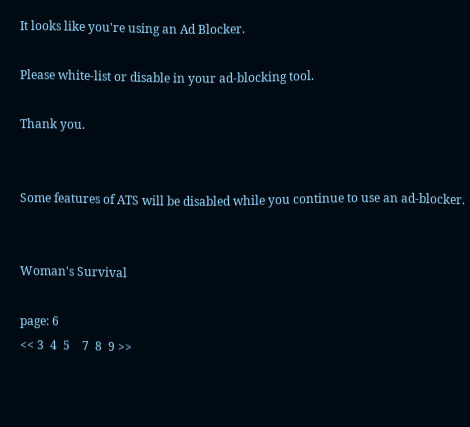It looks like you're using an Ad Blocker.

Please white-list or disable in your ad-blocking tool.

Thank you.


Some features of ATS will be disabled while you continue to use an ad-blocker.


Woman's Survival

page: 6
<< 3  4  5    7  8  9 >>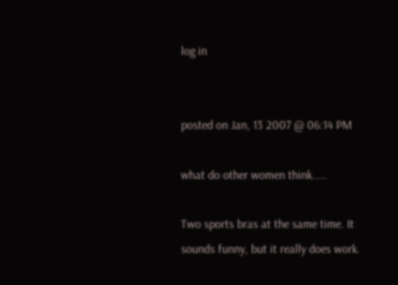log in


posted on Jan, 13 2007 @ 06:14 PM

what do other women think.....

Two sports bras at the same time. It sounds funny, but it really does work.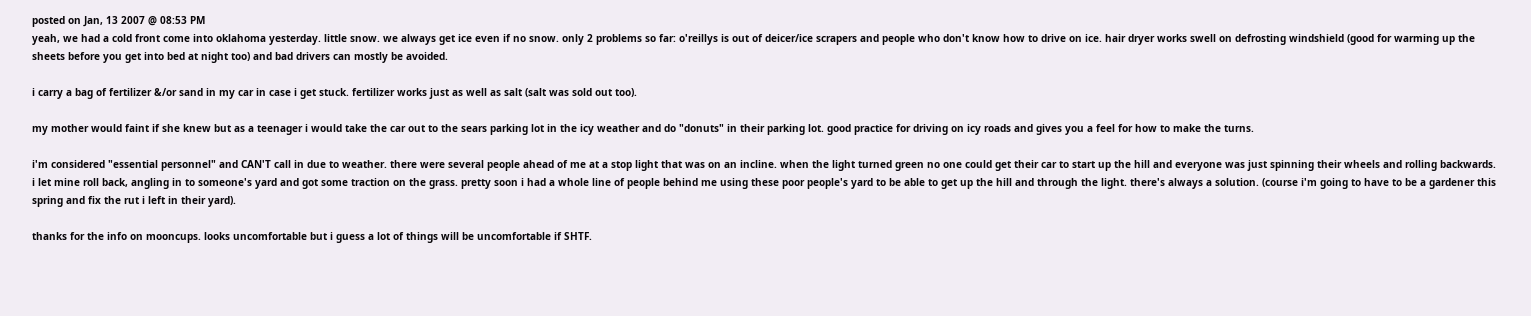posted on Jan, 13 2007 @ 08:53 PM
yeah, we had a cold front come into oklahoma yesterday. little snow. we always get ice even if no snow. only 2 problems so far: o'reillys is out of deicer/ice scrapers and people who don't know how to drive on ice. hair dryer works swell on defrosting windshield (good for warming up the sheets before you get into bed at night too) and bad drivers can mostly be avoided.

i carry a bag of fertilizer &/or sand in my car in case i get stuck. fertilizer works just as well as salt (salt was sold out too).

my mother would faint if she knew but as a teenager i would take the car out to the sears parking lot in the icy weather and do "donuts" in their parking lot. good practice for driving on icy roads and gives you a feel for how to make the turns.

i'm considered "essential personnel" and CAN'T call in due to weather. there were several people ahead of me at a stop light that was on an incline. when the light turned green no one could get their car to start up the hill and everyone was just spinning their wheels and rolling backwards. i let mine roll back, angling in to someone's yard and got some traction on the grass. pretty soon i had a whole line of people behind me using these poor people's yard to be able to get up the hill and through the light. there's always a solution. (course i'm going to have to be a gardener this spring and fix the rut i left in their yard).

thanks for the info on mooncups. looks uncomfortable but i guess a lot of things will be uncomfortable if SHTF.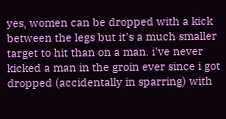yes, women can be dropped with a kick between the legs but it's a much smaller target to hit than on a man. i've never kicked a man in the groin ever since i got dropped (accidentally in sparring) with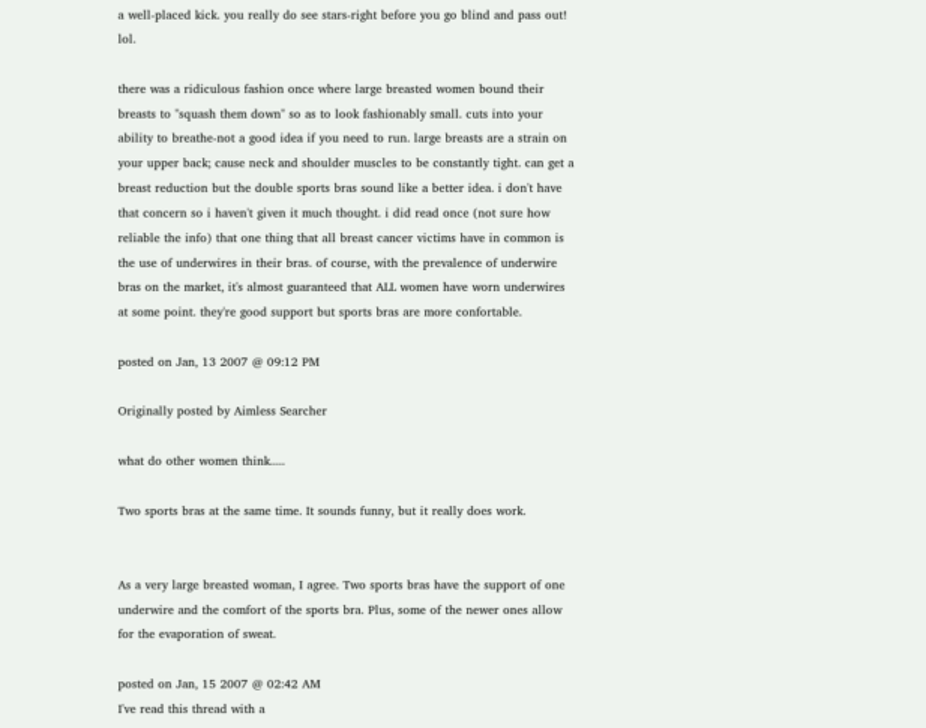a well-placed kick. you really do see stars-right before you go blind and pass out! lol.

there was a ridiculous fashion once where large breasted women bound their breasts to "squash them down" so as to look fashionably small. cuts into your ability to breathe-not a good idea if you need to run. large breasts are a strain on your upper back; cause neck and shoulder muscles to be constantly tight. can get a breast reduction but the double sports bras sound like a better idea. i don't have that concern so i haven't given it much thought. i did read once (not sure how reliable the info) that one thing that all breast cancer victims have in common is the use of underwires in their bras. of course, with the prevalence of underwire bras on the market, it's almost guaranteed that ALL women have worn underwires at some point. they're good support but sports bras are more confortable.

posted on Jan, 13 2007 @ 09:12 PM

Originally posted by Aimless Searcher

what do other women think.....

Two sports bras at the same time. It sounds funny, but it really does work.


As a very large breasted woman, I agree. Two sports bras have the support of one underwire and the comfort of the sports bra. Plus, some of the newer ones allow for the evaporation of sweat.

posted on Jan, 15 2007 @ 02:42 AM
I've read this thread with a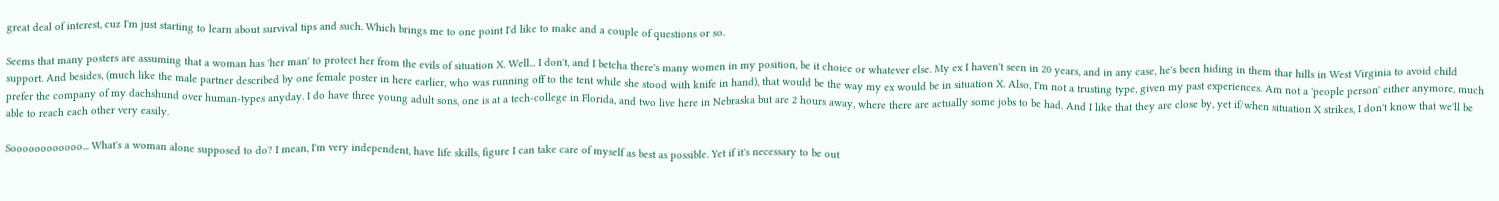great deal of interest, cuz I'm just starting to learn about survival tips and such. Which brings me to one point I'd like to make and a couple of questions or so.

Seems that many posters are assuming that a woman has 'her man' to protect her from the evils of situation X. Well... I don't, and I betcha there's many women in my position, be it choice or whatever else. My ex I haven't seen in 20 years, and in any case, he's been hiding in them thar hills in West Virginia to avoid child support. And besides, (much like the male partner described by one female poster in here earlier, who was running off to the tent while she stood with knife in hand), that would be the way my ex would be in situation X. Also, I'm not a trusting type, given my past experiences. Am not a 'people person' either anymore, much prefer the company of my dachshund over human-types anyday. I do have three young adult sons, one is at a tech-college in Florida, and two live here in Nebraska but are 2 hours away, where there are actually some jobs to be had. And I like that they are close by, yet if/when situation X strikes, I don't know that we'll be able to reach each other very easily.

Soooooooooooo... What's a woman alone supposed to do? I mean, I'm very independent, have life skills, figure I can take care of myself as best as possible. Yet if it's necessary to be out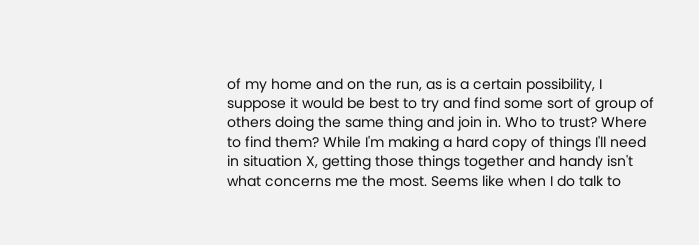of my home and on the run, as is a certain possibility, I suppose it would be best to try and find some sort of group of others doing the same thing and join in. Who to trust? Where to find them? While I'm making a hard copy of things I'll need in situation X, getting those things together and handy isn't what concerns me the most. Seems like when I do talk to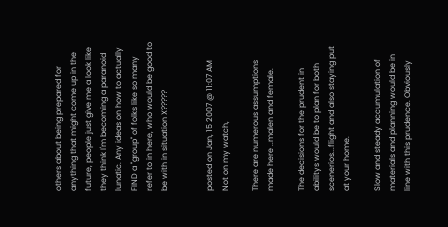others about being prepared for anything that might come up in the future, people just give me a look like they think I'm becoming a paranoid lunatic. Any ideas on how to actually FIND a "group" of folks like so many refer to in here, who would be good to be with in situation X?????


posted on Jan, 15 2007 @ 11:07 AM
Not on my watch,

There are numerous assumptions made here ..malen and female.

The decisions for the prudent in abilitys would be to plan for both scenerios...flight and also staying put at your home.

Slow and steady accumulation of materials and planning would be in line with this prudence. Obviously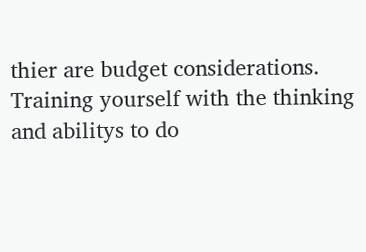thier are budget considerations.
Training yourself with the thinking and abilitys to do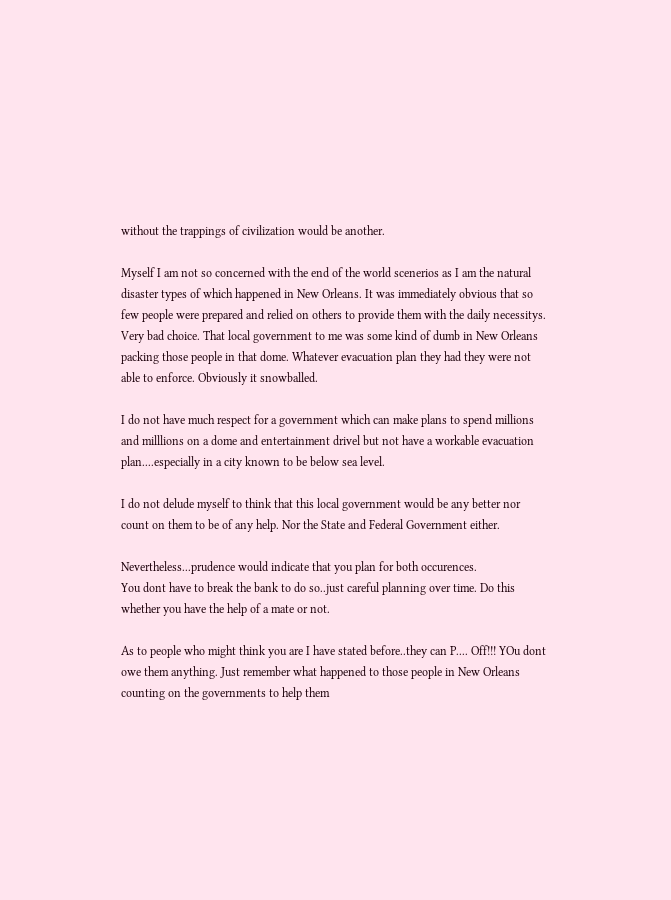without the trappings of civilization would be another.

Myself I am not so concerned with the end of the world scenerios as I am the natural disaster types of which happened in New Orleans. It was immediately obvious that so few people were prepared and relied on others to provide them with the daily necessitys. Very bad choice. That local government to me was some kind of dumb in New Orleans packing those people in that dome. Whatever evacuation plan they had they were not able to enforce. Obviously it snowballed.

I do not have much respect for a government which can make plans to spend millions and milllions on a dome and entertainment drivel but not have a workable evacuation plan....especially in a city known to be below sea level.

I do not delude myself to think that this local government would be any better nor count on them to be of any help. Nor the State and Federal Government either.

Nevertheless...prudence would indicate that you plan for both occurences.
You dont have to break the bank to do so..just careful planning over time. Do this whether you have the help of a mate or not.

As to people who might think you are I have stated before..they can P.... Off!!! YOu dont owe them anything. Just remember what happened to those people in New Orleans counting on the governments to help them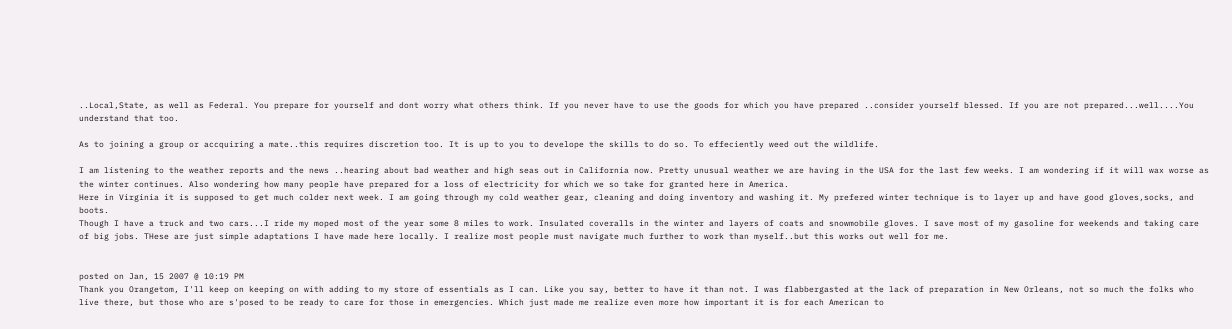..Local,State, as well as Federal. You prepare for yourself and dont worry what others think. If you never have to use the goods for which you have prepared ..consider yourself blessed. If you are not prepared...well....You understand that too.

As to joining a group or accquiring a mate..this requires discretion too. It is up to you to develope the skills to do so. To effeciently weed out the wildlife.

I am listening to the weather reports and the news ..hearing about bad weather and high seas out in California now. Pretty unusual weather we are having in the USA for the last few weeks. I am wondering if it will wax worse as the winter continues. Also wondering how many people have prepared for a loss of electricity for which we so take for granted here in America.
Here in Virginia it is supposed to get much colder next week. I am going through my cold weather gear, cleaning and doing inventory and washing it. My prefered winter technique is to layer up and have good gloves,socks, and boots.
Though I have a truck and two cars...I ride my moped most of the year some 8 miles to work. Insulated coveralls in the winter and layers of coats and snowmobile gloves. I save most of my gasoline for weekends and taking care of big jobs. THese are just simple adaptations I have made here locally. I realize most people must navigate much further to work than myself..but this works out well for me.


posted on Jan, 15 2007 @ 10:19 PM
Thank you Orangetom, I'll keep on keeping on with adding to my store of essentials as I can. Like you say, better to have it than not. I was flabbergasted at the lack of preparation in New Orleans, not so much the folks who live there, but those who are s'posed to be ready to care for those in emergencies. Which just made me realize even more how important it is for each American to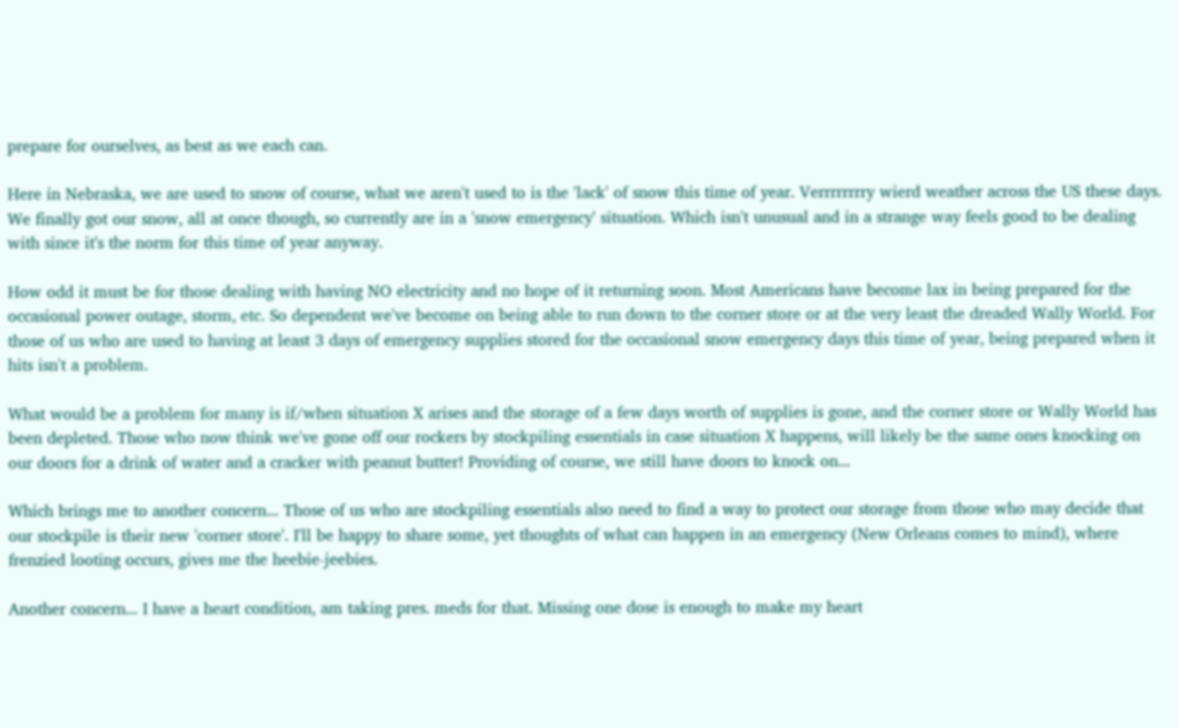prepare for ourselves, as best as we each can.

Here in Nebraska, we are used to snow of course, what we aren't used to is the 'lack' of snow this time of year. Verrrrrrrry wierd weather across the US these days. We finally got our snow, all at once though, so currently are in a 'snow emergency' situation. Which isn't unusual and in a strange way feels good to be dealing with since it's the norm for this time of year anyway.

How odd it must be for those dealing with having NO electricity and no hope of it returning soon. Most Americans have become lax in being prepared for the occasional power outage, storm, etc. So dependent we've become on being able to run down to the corner store or at the very least the dreaded Wally World. For those of us who are used to having at least 3 days of emergency supplies stored for the occasional snow emergency days this time of year, being prepared when it hits isn't a problem.

What would be a problem for many is if/when situation X arises and the storage of a few days worth of supplies is gone, and the corner store or Wally World has been depleted. Those who now think we've gone off our rockers by stockpiling essentials in case situation X happens, will likely be the same ones knocking on our doors for a drink of water and a cracker with peanut butter! Providing of course, we still have doors to knock on...

Which brings me to another concern... Those of us who are stockpiling essentials also need to find a way to protect our storage from those who may decide that our stockpile is their new 'corner store'. I'll be happy to share some, yet thoughts of what can happen in an emergency (New Orleans comes to mind), where frenzied looting occurs, gives me the heebie-jeebies.

Another concern... I have a heart condition, am taking pres. meds for that. Missing one dose is enough to make my heart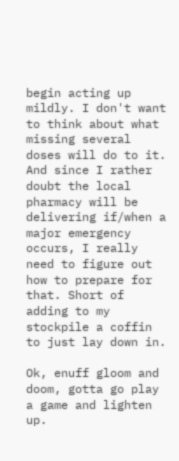begin acting up mildly. I don't want to think about what missing several doses will do to it. And since I rather doubt the local pharmacy will be delivering if/when a major emergency occurs, I really need to figure out how to prepare for that. Short of adding to my stockpile a coffin to just lay down in.

Ok, enuff gloom and doom, gotta go play a game and lighten up.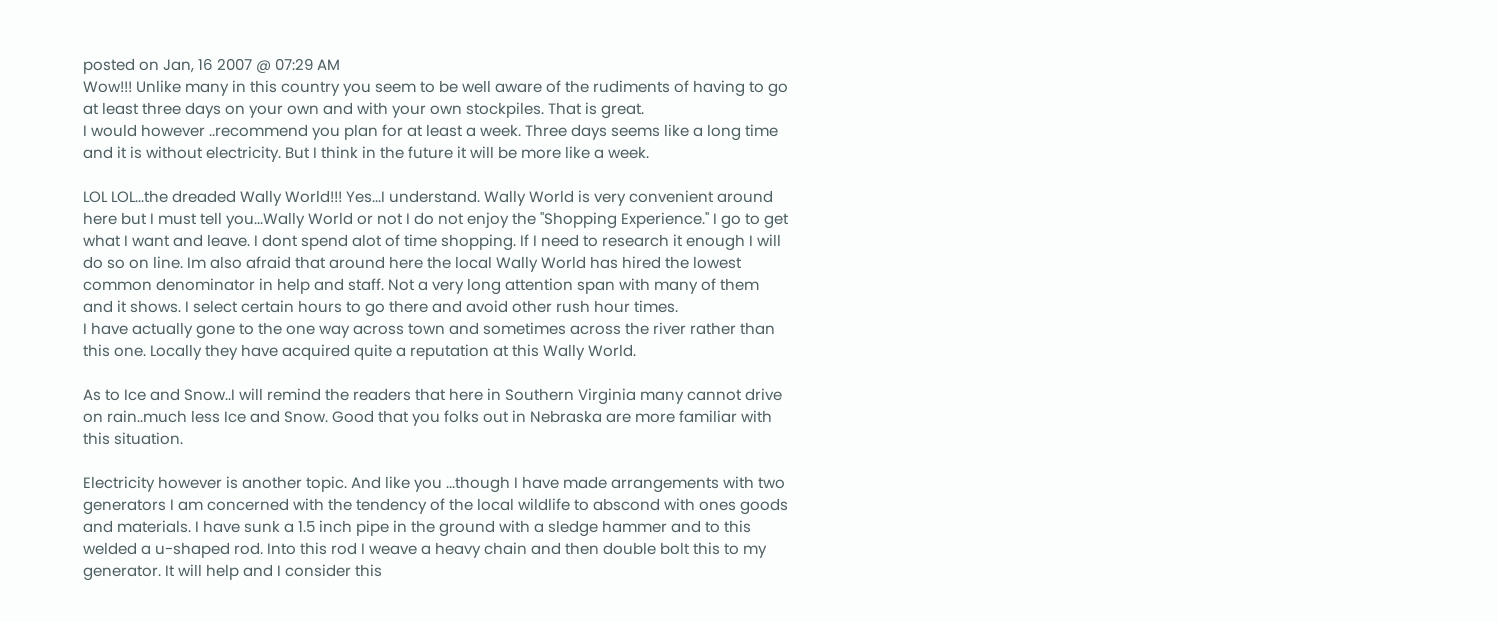posted on Jan, 16 2007 @ 07:29 AM
Wow!!! Unlike many in this country you seem to be well aware of the rudiments of having to go at least three days on your own and with your own stockpiles. That is great.
I would however ..recommend you plan for at least a week. Three days seems like a long time and it is without electricity. But I think in the future it will be more like a week.

LOL LOL...the dreaded Wally World!!! Yes...I understand. Wally World is very convenient around here but I must tell you...Wally World or not I do not enjoy the "Shopping Experience." I go to get what I want and leave. I dont spend alot of time shopping. If I need to research it enough I will do so on line. Im also afraid that around here the local Wally World has hired the lowest common denominator in help and staff. Not a very long attention span with many of them and it shows. I select certain hours to go there and avoid other rush hour times.
I have actually gone to the one way across town and sometimes across the river rather than this one. Locally they have acquired quite a reputation at this Wally World.

As to Ice and Snow..I will remind the readers that here in Southern Virginia many cannot drive on rain..much less Ice and Snow. Good that you folks out in Nebraska are more familiar with this situation.

Electricity however is another topic. And like you ...though I have made arrangements with two generators I am concerned with the tendency of the local wildlife to abscond with ones goods and materials. I have sunk a 1.5 inch pipe in the ground with a sledge hammer and to this welded a u-shaped rod. Into this rod I weave a heavy chain and then double bolt this to my generator. It will help and I consider this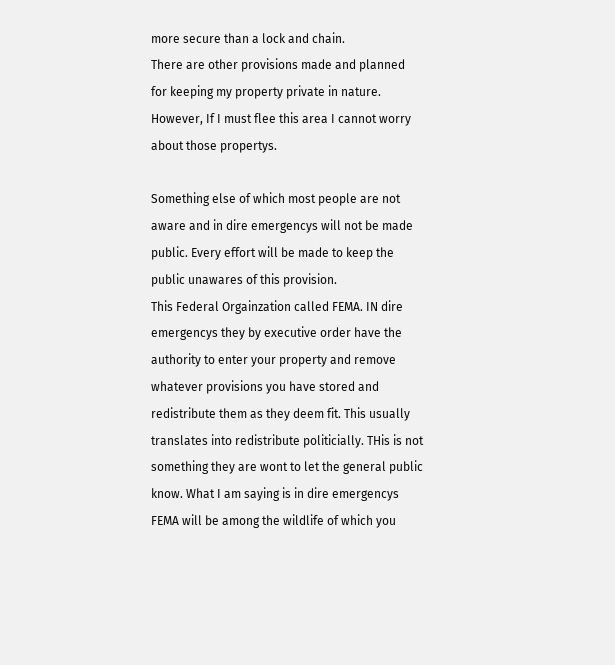more secure than a lock and chain.
There are other provisions made and planned for keeping my property private in nature. However, If I must flee this area I cannot worry about those propertys.

Something else of which most people are not aware and in dire emergencys will not be made public. Every effort will be made to keep the public unawares of this provision.
This Federal Orgainzation called FEMA. IN dire emergencys they by executive order have the authority to enter your property and remove whatever provisions you have stored and redistribute them as they deem fit. This usually translates into redistribute politicially. THis is not something they are wont to let the general public know. What I am saying is in dire emergencys FEMA will be among the wildlife of which you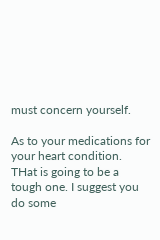must concern yourself.

As to your medications for your heart condition. THat is going to be a tough one. I suggest you do some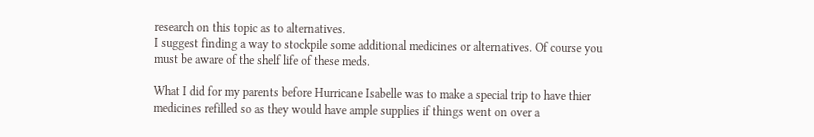research on this topic as to alternatives.
I suggest finding a way to stockpile some additional medicines or alternatives. Of course you must be aware of the shelf life of these meds.

What I did for my parents before Hurricane Isabelle was to make a special trip to have thier medicines refilled so as they would have ample supplies if things went on over a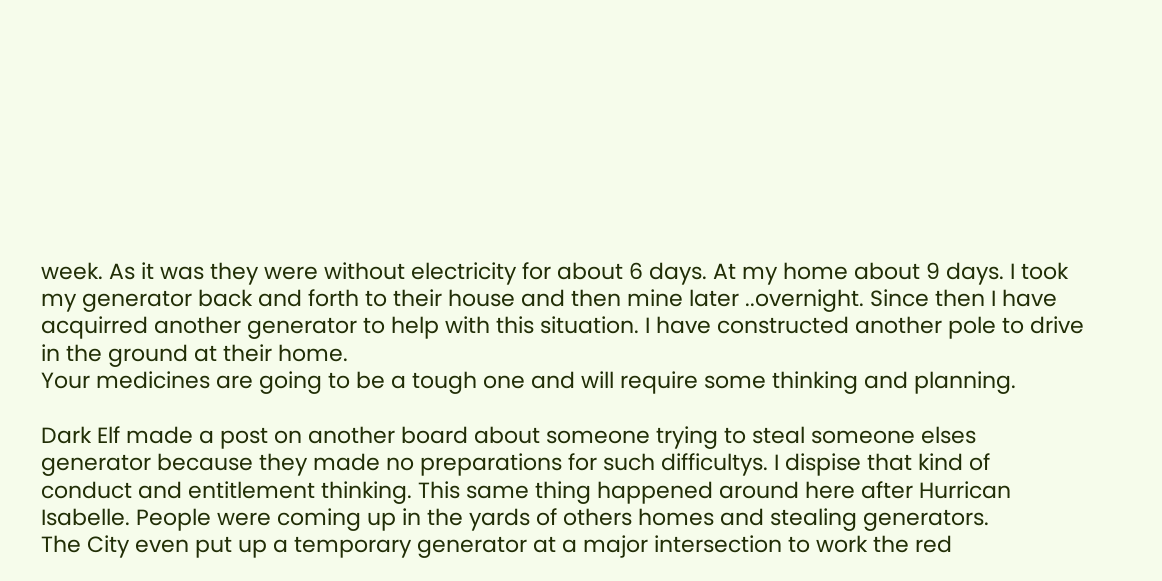week. As it was they were without electricity for about 6 days. At my home about 9 days. I took my generator back and forth to their house and then mine later ..overnight. Since then I have acquirred another generator to help with this situation. I have constructed another pole to drive in the ground at their home.
Your medicines are going to be a tough one and will require some thinking and planning.

Dark Elf made a post on another board about someone trying to steal someone elses generator because they made no preparations for such difficultys. I dispise that kind of conduct and entitlement thinking. This same thing happened around here after Hurrican Isabelle. People were coming up in the yards of others homes and stealing generators.
The City even put up a temporary generator at a major intersection to work the red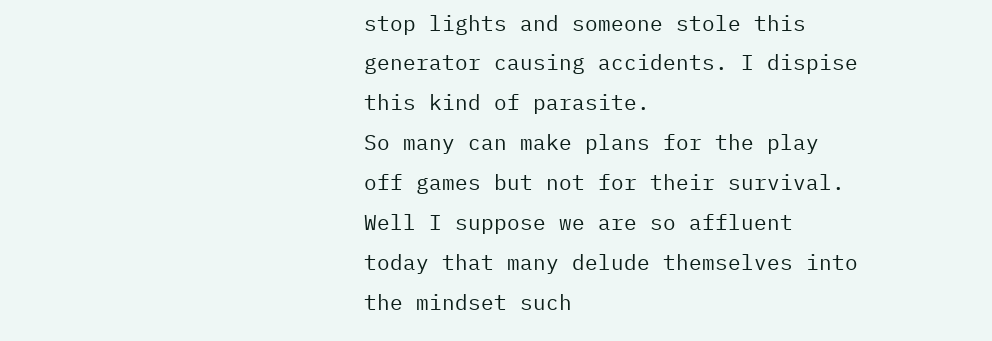stop lights and someone stole this generator causing accidents. I dispise this kind of parasite.
So many can make plans for the play off games but not for their survival.
Well I suppose we are so affluent today that many delude themselves into the mindset such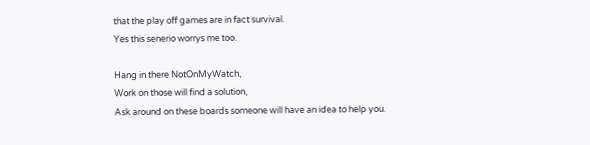that the play off games are in fact survival.
Yes this senerio worrys me too.

Hang in there NotOnMyWatch,
Work on those will find a solution,
Ask around on these boards someone will have an idea to help you.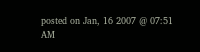posted on Jan, 16 2007 @ 07:51 AM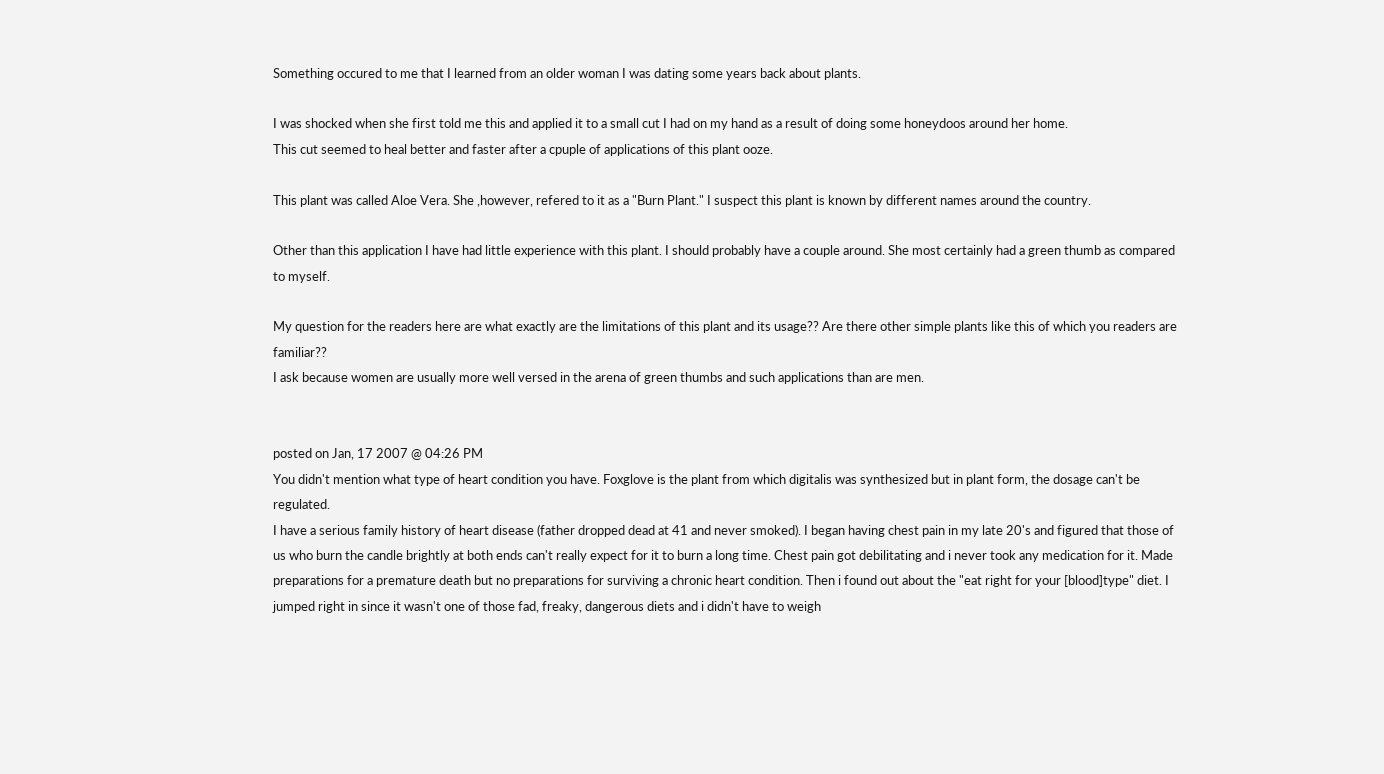Something occured to me that I learned from an older woman I was dating some years back about plants.

I was shocked when she first told me this and applied it to a small cut I had on my hand as a result of doing some honeydoos around her home.
This cut seemed to heal better and faster after a cpuple of applications of this plant ooze.

This plant was called Aloe Vera. She ,however, refered to it as a "Burn Plant." I suspect this plant is known by different names around the country.

Other than this application I have had little experience with this plant. I should probably have a couple around. She most certainly had a green thumb as compared to myself.

My question for the readers here are what exactly are the limitations of this plant and its usage?? Are there other simple plants like this of which you readers are familiar??
I ask because women are usually more well versed in the arena of green thumbs and such applications than are men.


posted on Jan, 17 2007 @ 04:26 PM
You didn't mention what type of heart condition you have. Foxglove is the plant from which digitalis was synthesized but in plant form, the dosage can't be regulated.
I have a serious family history of heart disease (father dropped dead at 41 and never smoked). I began having chest pain in my late 20's and figured that those of us who burn the candle brightly at both ends can't really expect for it to burn a long time. Chest pain got debilitating and i never took any medication for it. Made preparations for a premature death but no preparations for surviving a chronic heart condition. Then i found out about the "eat right for your [blood]type" diet. I jumped right in since it wasn't one of those fad, freaky, dangerous diets and i didn't have to weigh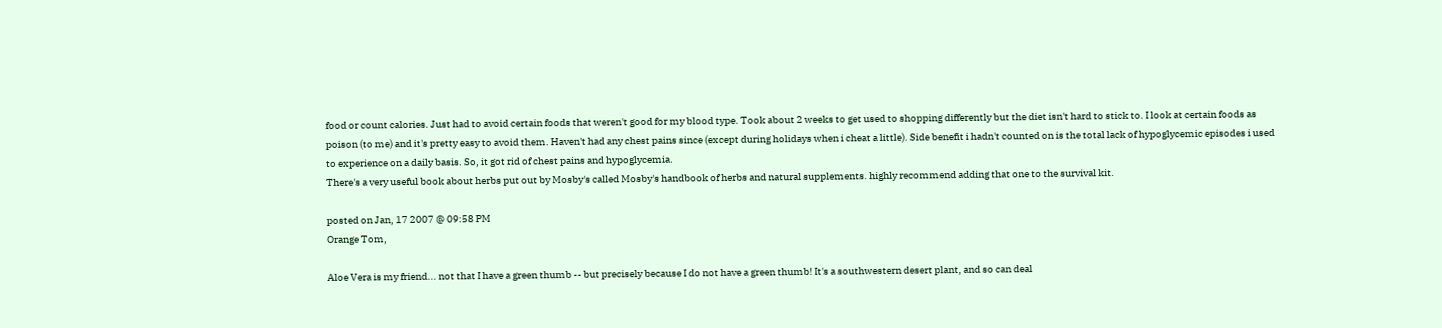food or count calories. Just had to avoid certain foods that weren't good for my blood type. Took about 2 weeks to get used to shopping differently but the diet isn't hard to stick to. I look at certain foods as poison (to me) and it's pretty easy to avoid them. Haven't had any chest pains since (except during holidays when i cheat a little). Side benefit i hadn't counted on is the total lack of hypoglycemic episodes i used to experience on a daily basis. So, it got rid of chest pains and hypoglycemia.
There's a very useful book about herbs put out by Mosby's called Mosby's handbook of herbs and natural supplements. highly recommend adding that one to the survival kit.

posted on Jan, 17 2007 @ 09:58 PM
Orange Tom,

Aloe Vera is my friend... not that I have a green thumb -- but precisely because I do not have a green thumb! It's a southwestern desert plant, and so can deal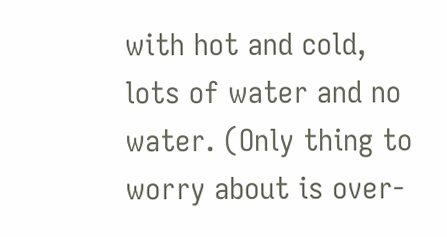with hot and cold, lots of water and no water. (Only thing to worry about is over-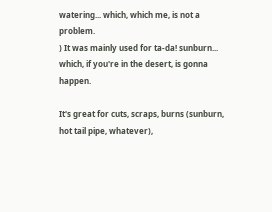watering... which, which me, is not a problem.
) It was mainly used for ta-da! sunburn... which, if you're in the desert, is gonna happen.

It's great for cuts, scraps, burns (sunburn, hot tail pipe, whatever),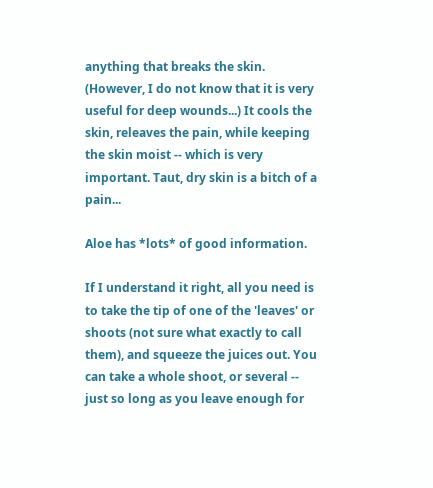anything that breaks the skin. (However, I do not know that it is very useful for deep wounds...) It cools the skin, releaves the pain, while keeping the skin moist -- which is very important. Taut, dry skin is a bitch of a pain...

Aloe has *lots* of good information.

If I understand it right, all you need is to take the tip of one of the 'leaves' or shoots (not sure what exactly to call them), and squeeze the juices out. You can take a whole shoot, or several -- just so long as you leave enough for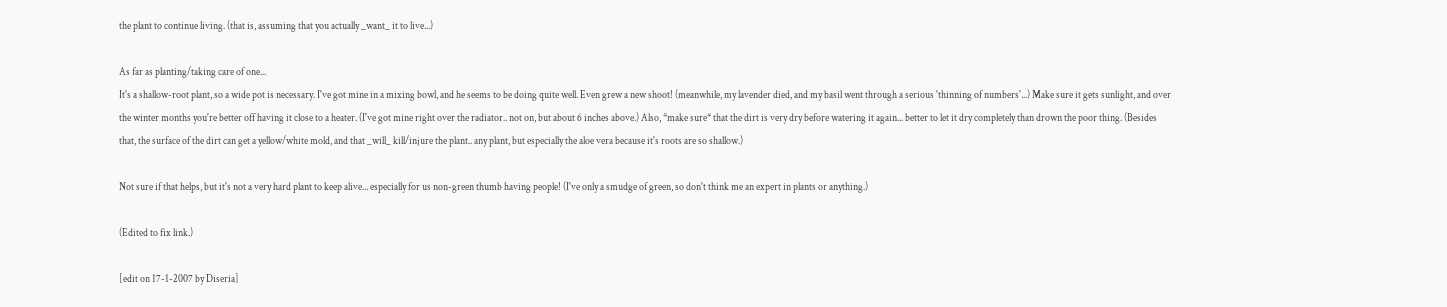the plant to continue living. (that is, assuming that you actually _want_ it to live...)

As far as planting/taking care of one...
It's a shallow-root plant, so a wide pot is necessary. I've got mine in a mixing bowl, and he seems to be doing quite well. Even grew a new shoot! (meanwhile, my lavender died, and my basil went through a serious 'thinning of numbers'...) Make sure it gets sunlight, and over the winter months you're better off having it close to a heater. (I've got mine right over the radiator.. not on, but about 6 inches above.) Also, *make sure* that the dirt is very dry before watering it again... better to let it dry completely than drown the poor thing. (Besides that, the surface of the dirt can get a yellow/white mold, and that _will_ kill/injure the plant.. any plant, but especially the aloe vera because it's roots are so shallow.)

Not sure if that helps, but it's not a very hard plant to keep alive... especially for us non-green thumb having people! (I've only a smudge of green, so don't think me an expert in plants or anything.)

(Edited to fix link.)

[edit on 17-1-2007 by Diseria]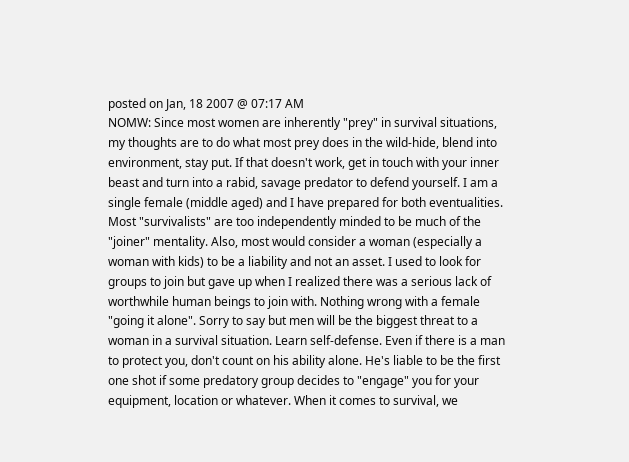posted on Jan, 18 2007 @ 07:17 AM
NOMW: Since most women are inherently "prey" in survival situations, my thoughts are to do what most prey does in the wild-hide, blend into environment, stay put. If that doesn't work, get in touch with your inner beast and turn into a rabid, savage predator to defend yourself. I am a single female (middle aged) and I have prepared for both eventualities. Most "survivalists" are too independently minded to be much of the "joiner" mentality. Also, most would consider a woman (especially a woman with kids) to be a liability and not an asset. I used to look for groups to join but gave up when I realized there was a serious lack of worthwhile human beings to join with. Nothing wrong with a female "going it alone". Sorry to say but men will be the biggest threat to a woman in a survival situation. Learn self-defense. Even if there is a man to protect you, don't count on his ability alone. He's liable to be the first one shot if some predatory group decides to "engage" you for your equipment, location or whatever. When it comes to survival, we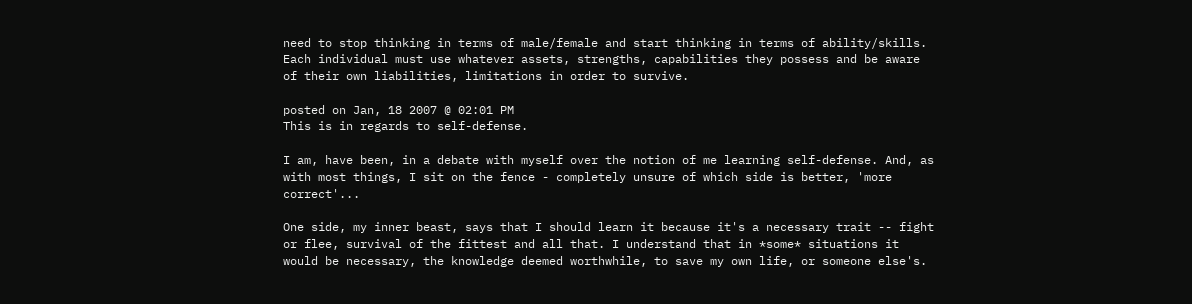need to stop thinking in terms of male/female and start thinking in terms of ability/skills. Each individual must use whatever assets, strengths, capabilities they possess and be aware of their own liabilities, limitations in order to survive.

posted on Jan, 18 2007 @ 02:01 PM
This is in regards to self-defense.

I am, have been, in a debate with myself over the notion of me learning self-defense. And, as with most things, I sit on the fence - completely unsure of which side is better, 'more correct'...

One side, my inner beast, says that I should learn it because it's a necessary trait -- fight or flee, survival of the fittest and all that. I understand that in *some* situations it would be necessary, the knowledge deemed worthwhile, to save my own life, or someone else's.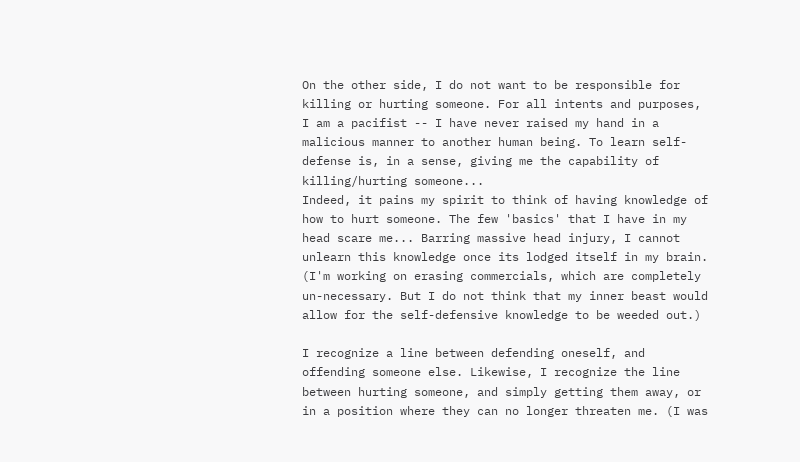On the other side, I do not want to be responsible for killing or hurting someone. For all intents and purposes, I am a pacifist -- I have never raised my hand in a malicious manner to another human being. To learn self-defense is, in a sense, giving me the capability of killing/hurting someone...
Indeed, it pains my spirit to think of having knowledge of how to hurt someone. The few 'basics' that I have in my head scare me... Barring massive head injury, I cannot unlearn this knowledge once its lodged itself in my brain. (I'm working on erasing commercials, which are completely un-necessary. But I do not think that my inner beast would allow for the self-defensive knowledge to be weeded out.)

I recognize a line between defending oneself, and offending someone else. Likewise, I recognize the line between hurting someone, and simply getting them away, or in a position where they can no longer threaten me. (I was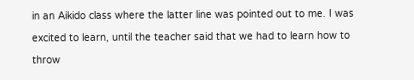in an Aikido class where the latter line was pointed out to me. I was excited to learn, until the teacher said that we had to learn how to throw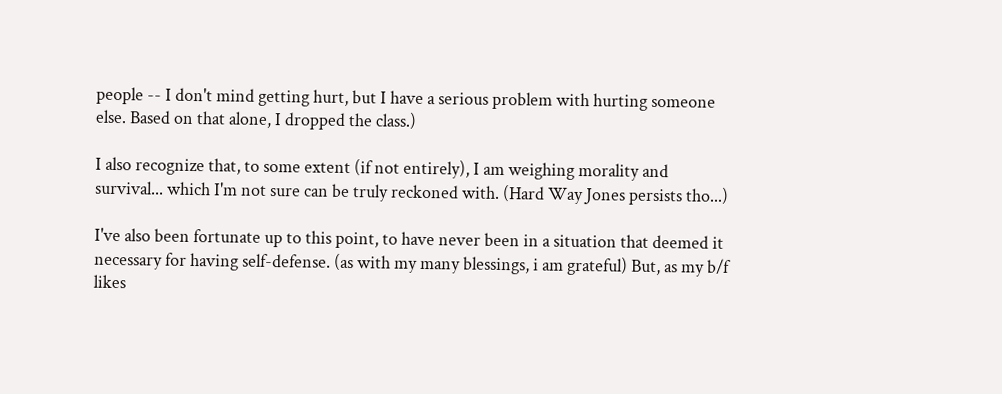people -- I don't mind getting hurt, but I have a serious problem with hurting someone else. Based on that alone, I dropped the class.)

I also recognize that, to some extent (if not entirely), I am weighing morality and survival... which I'm not sure can be truly reckoned with. (Hard Way Jones persists tho...)

I've also been fortunate up to this point, to have never been in a situation that deemed it necessary for having self-defense. (as with my many blessings, i am grateful) But, as my b/f likes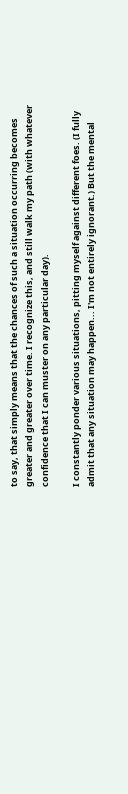to say, that simply means that the chances of such a situation occurring becomes greater and greater over time. I recognize this, and still walk my path (with whatever confidence that I can muster on any particular day).

I constantly ponder various situations, pitting myself against different foes. (I fully admit that any situation may happen... I'm not entirely ignorant.) But the mental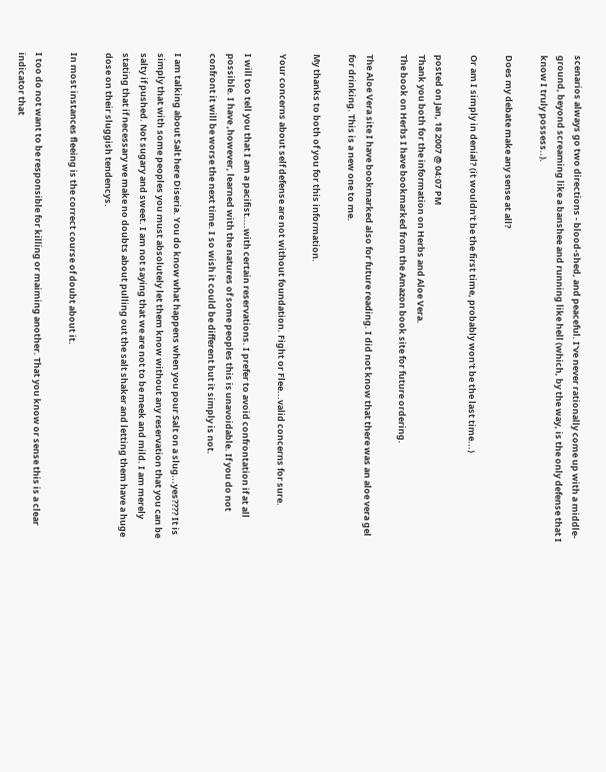scenarios always go two directions - blood-shed, and peaceful. I've never rationally come up with a middle-ground, beyond screaming like a banshee and running like hell (which, by the way, is the only defense that I know I truly possess..).

Does my debate make any sense at all?

Or am I simply in denial? (it wouldn't be the first time, probably won't be the last time...)

posted on Jan, 18 2007 @ 04:07 PM
Thank you both for the information on Herbs and Aloe Vera.
The book on Herbs I have bookmarked from the Amazon book site for future ordering.

The Aloe Vera site I have bookmarked also for future reading. I did not know that there was an aloe vera gel for drinking. This is a new one to me.

My thanks to both of you for this information.

Your concerns about self defense are not without foundation. Fight or Flee...valid concerns for sure.

I will too tell you that I am a pacifist....with certain reservations. I prefer to avoid confrontation if at all possible. I have ,however, learned with the natures of some peoples this is unavoidable. If you do not confront it will be worse the next time. I so wish it could be different but it simply is not.

I am talking about Salt here Diseria. You do know what happens when you pour Salt on a slug...yes???? It is simply that with some peoples you must absolutely let them know without any reservation that you can be salty if pushed. Not sugary and sweet. I am not saying that we are not to be meek and mild. I am merely stating that if necessary we make no doubts about pulling out the salt shaker and letting them have a huge dose on their sluggish tendencys.

In most instances fleeing is the correct course of doubt about it.

I too do not want to be responsible for killing or maiming another. That you know or sense this is a clear indicator that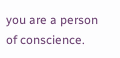you are a person of conscience.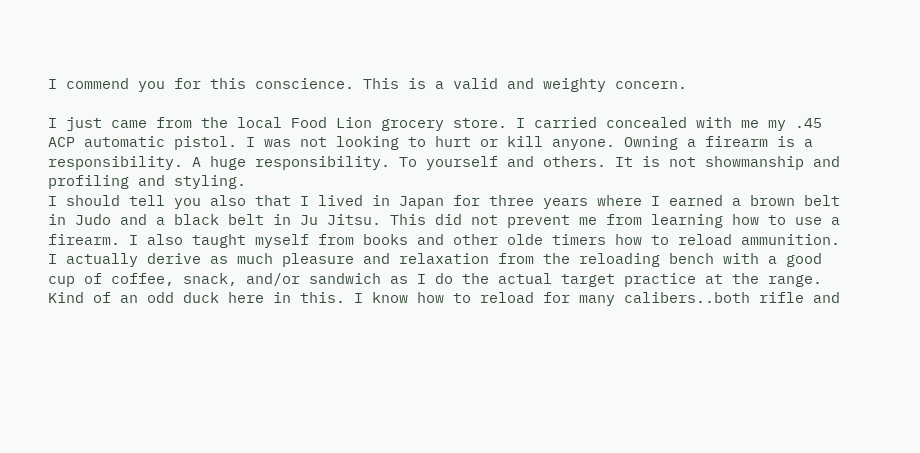I commend you for this conscience. This is a valid and weighty concern.

I just came from the local Food Lion grocery store. I carried concealed with me my .45 ACP automatic pistol. I was not looking to hurt or kill anyone. Owning a firearm is a responsibility. A huge responsibility. To yourself and others. It is not showmanship and profiling and styling.
I should tell you also that I lived in Japan for three years where I earned a brown belt in Judo and a black belt in Ju Jitsu. This did not prevent me from learning how to use a firearm. I also taught myself from books and other olde timers how to reload ammunition. I actually derive as much pleasure and relaxation from the reloading bench with a good cup of coffee, snack, and/or sandwich as I do the actual target practice at the range. Kind of an odd duck here in this. I know how to reload for many calibers..both rifle and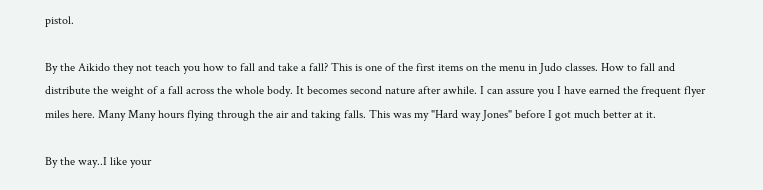pistol.

By the Aikido they not teach you how to fall and take a fall? This is one of the first items on the menu in Judo classes. How to fall and distribute the weight of a fall across the whole body. It becomes second nature after awhile. I can assure you I have earned the frequent flyer miles here. Many Many hours flying through the air and taking falls. This was my "Hard way Jones" before I got much better at it.

By the way..I like your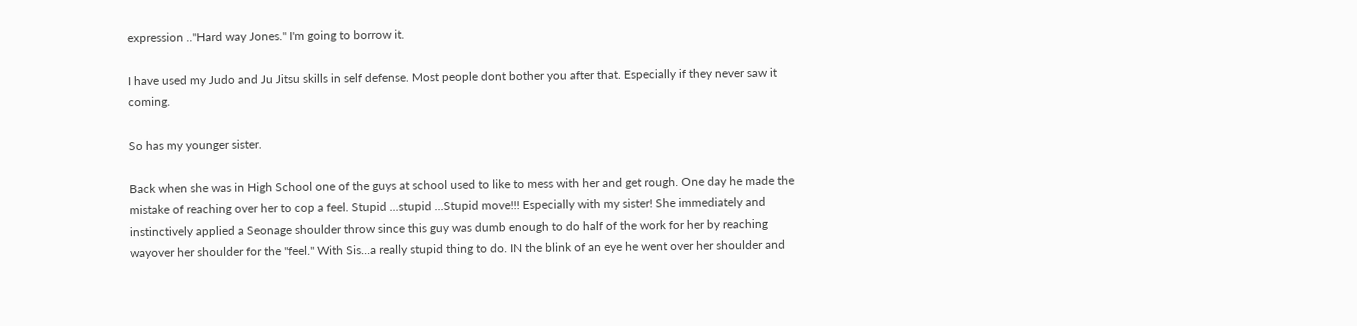expression .."Hard way Jones." I'm going to borrow it.

I have used my Judo and Ju Jitsu skills in self defense. Most people dont bother you after that. Especially if they never saw it coming.

So has my younger sister.

Back when she was in High School one of the guys at school used to like to mess with her and get rough. One day he made the mistake of reaching over her to cop a feel. Stupid ...stupid ...Stupid move!!! Especially with my sister! She immediately and instinctively applied a Seonage shoulder throw since this guy was dumb enough to do half of the work for her by reaching wayover her shoulder for the "feel." With Sis...a really stupid thing to do. IN the blink of an eye he went over her shoulder and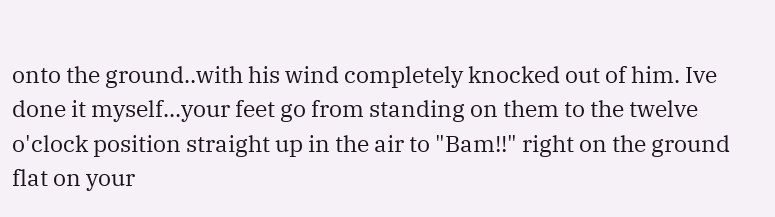onto the ground..with his wind completely knocked out of him. Ive done it myself...your feet go from standing on them to the twelve o'clock position straight up in the air to "Bam!!" right on the ground flat on your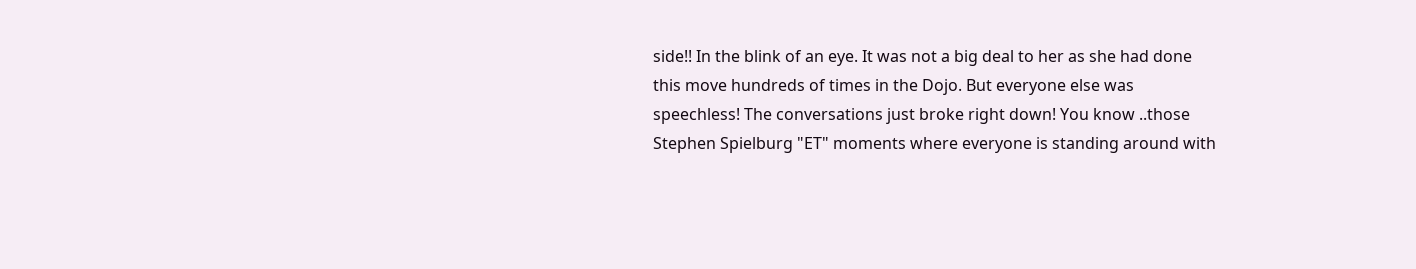side!! In the blink of an eye. It was not a big deal to her as she had done this move hundreds of times in the Dojo. But everyone else was speechless! The conversations just broke right down! You know ..those Stephen Spielburg "ET" moments where everyone is standing around with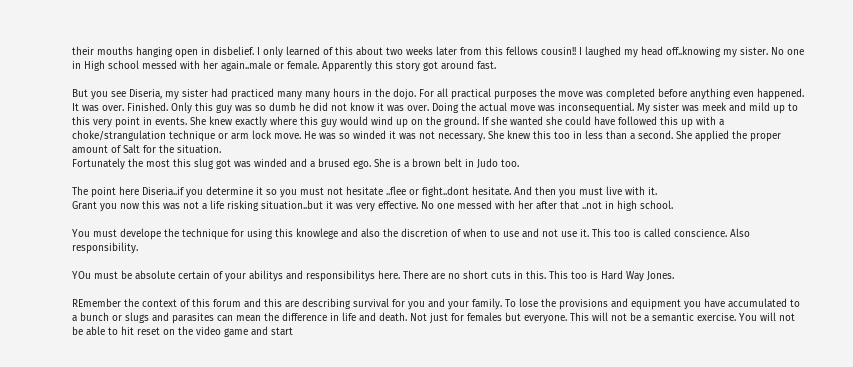their mouths hanging open in disbelief. I only learned of this about two weeks later from this fellows cousin!! I laughed my head off..knowing my sister. No one in High school messed with her again..male or female. Apparently this story got around fast.

But you see Diseria, my sister had practiced many many hours in the dojo. For all practical purposes the move was completed before anything even happened. It was over. Finished. Only this guy was so dumb he did not know it was over. Doing the actual move was inconsequential. My sister was meek and mild up to this very point in events. She knew exactly where this guy would wind up on the ground. If she wanted she could have followed this up with a choke/strangulation technique or arm lock move. He was so winded it was not necessary. She knew this too in less than a second. She applied the proper amount of Salt for the situation.
Fortunately the most this slug got was winded and a brused ego. She is a brown belt in Judo too.

The point here Diseria..if you determine it so you must not hesitate ..flee or fight..dont hesitate. And then you must live with it.
Grant you now this was not a life risking situation..but it was very effective. No one messed with her after that ..not in high school.

You must develope the technique for using this knowlege and also the discretion of when to use and not use it. This too is called conscience. Also responsibility.

YOu must be absolute certain of your abilitys and responsibilitys here. There are no short cuts in this. This too is Hard Way Jones.

REmember the context of this forum and this are describing survival for you and your family. To lose the provisions and equipment you have accumulated to a bunch or slugs and parasites can mean the difference in life and death. Not just for females but everyone. This will not be a semantic exercise. You will not be able to hit reset on the video game and start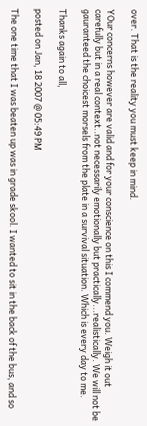over. That is the reality you must keep in mind.

YOur concerns however are valid and for your conscience on this I commend you. Weigh it out carefully but in a real context..not necessarily emotionally but practically...realistically. We will not be gauranteed the choicest morsels from the plate in a survival situation. Which is every day to me.

Thanks again to all,

posted on Jan, 18 2007 @ 05:49 PM

The one time that I was beaten up was in grade skool. I wanted to sit in the back of the bus, and so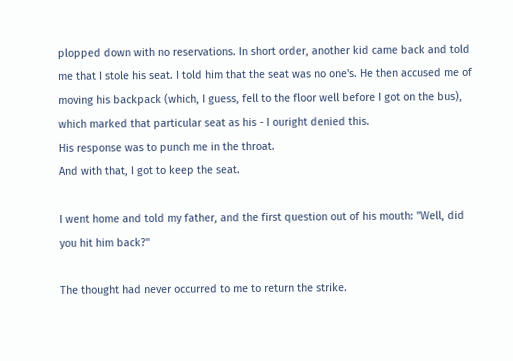plopped down with no reservations. In short order, another kid came back and told me that I stole his seat. I told him that the seat was no one's. He then accused me of moving his backpack (which, I guess, fell to the floor well before I got on the bus), which marked that particular seat as his - I ouright denied this.
His response was to punch me in the throat.
And with that, I got to keep the seat.

I went home and told my father, and the first question out of his mouth: "Well, did you hit him back?"

The thought had never occurred to me to return the strike.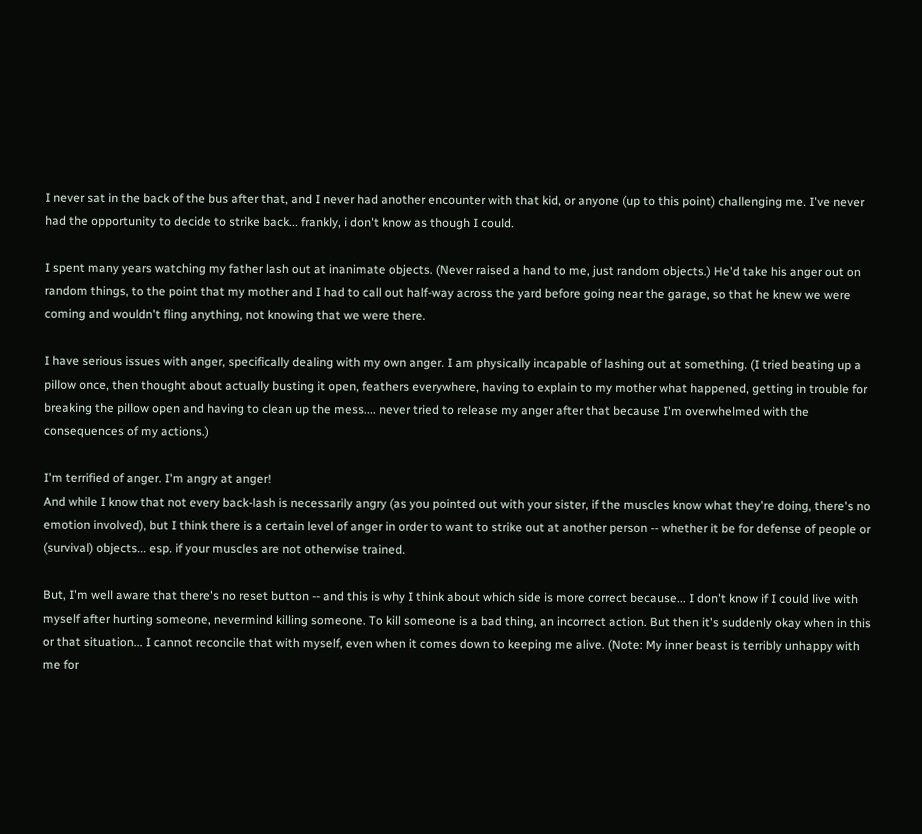I never sat in the back of the bus after that, and I never had another encounter with that kid, or anyone (up to this point) challenging me. I've never had the opportunity to decide to strike back... frankly, i don't know as though I could.

I spent many years watching my father lash out at inanimate objects. (Never raised a hand to me, just random objects.) He'd take his anger out on random things, to the point that my mother and I had to call out half-way across the yard before going near the garage, so that he knew we were coming and wouldn't fling anything, not knowing that we were there.

I have serious issues with anger, specifically dealing with my own anger. I am physically incapable of lashing out at something. (I tried beating up a pillow once, then thought about actually busting it open, feathers everywhere, having to explain to my mother what happened, getting in trouble for breaking the pillow open and having to clean up the mess.... never tried to release my anger after that because I'm overwhelmed with the consequences of my actions.)

I'm terrified of anger. I'm angry at anger!
And while I know that not every back-lash is necessarily angry (as you pointed out with your sister, if the muscles know what they're doing, there's no emotion involved), but I think there is a certain level of anger in order to want to strike out at another person -- whether it be for defense of people or (survival) objects... esp. if your muscles are not otherwise trained.

But, I'm well aware that there's no reset button -- and this is why I think about which side is more correct because... I don't know if I could live with myself after hurting someone, nevermind killing someone. To kill someone is a bad thing, an incorrect action. But then it's suddenly okay when in this or that situation... I cannot reconcile that with myself, even when it comes down to keeping me alive. (Note: My inner beast is terribly unhappy with me for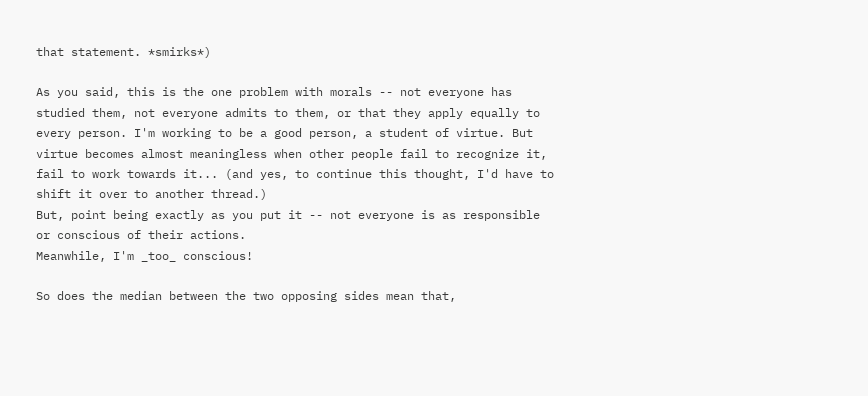that statement. *smirks*)

As you said, this is the one problem with morals -- not everyone has studied them, not everyone admits to them, or that they apply equally to every person. I'm working to be a good person, a student of virtue. But virtue becomes almost meaningless when other people fail to recognize it, fail to work towards it... (and yes, to continue this thought, I'd have to shift it over to another thread.)
But, point being exactly as you put it -- not everyone is as responsible or conscious of their actions.
Meanwhile, I'm _too_ conscious!

So does the median between the two opposing sides mean that,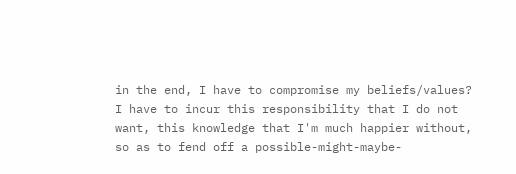in the end, I have to compromise my beliefs/values? I have to incur this responsibility that I do not want, this knowledge that I'm much happier without, so as to fend off a possible-might-maybe-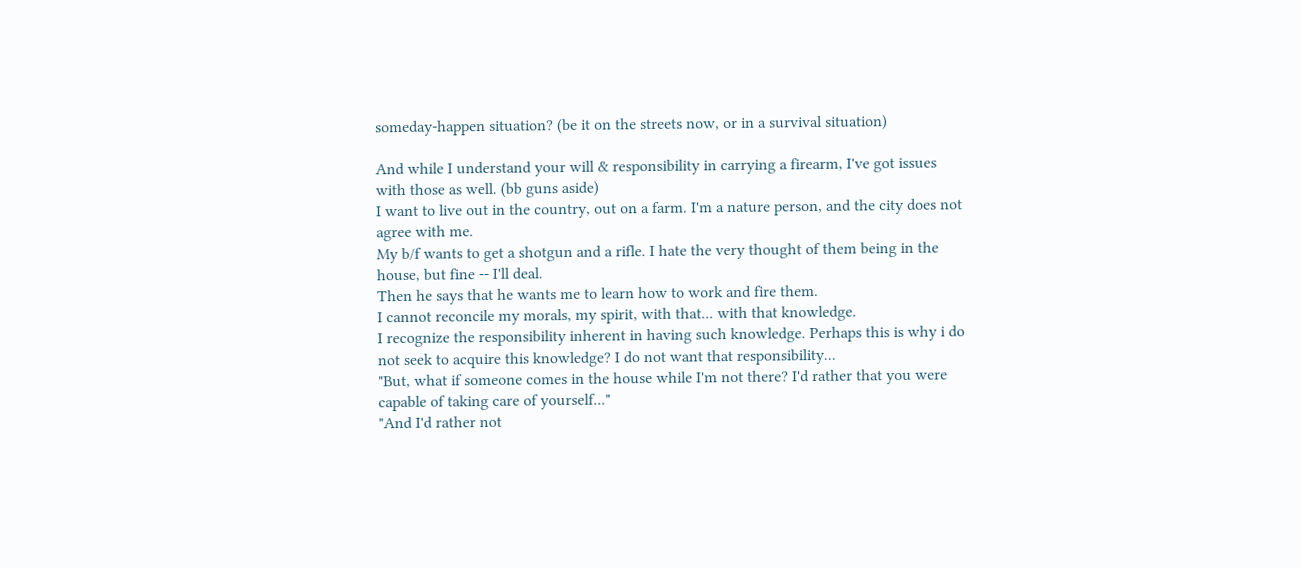someday-happen situation? (be it on the streets now, or in a survival situation)

And while I understand your will & responsibility in carrying a firearm, I've got issues with those as well. (bb guns aside)
I want to live out in the country, out on a farm. I'm a nature person, and the city does not agree with me.
My b/f wants to get a shotgun and a rifle. I hate the very thought of them being in the house, but fine -- I'll deal.
Then he says that he wants me to learn how to work and fire them.
I cannot reconcile my morals, my spirit, with that... with that knowledge.
I recognize the responsibility inherent in having such knowledge. Perhaps this is why i do not seek to acquire this knowledge? I do not want that responsibility...
"But, what if someone comes in the house while I'm not there? I'd rather that you were capable of taking care of yourself..."
"And I'd rather not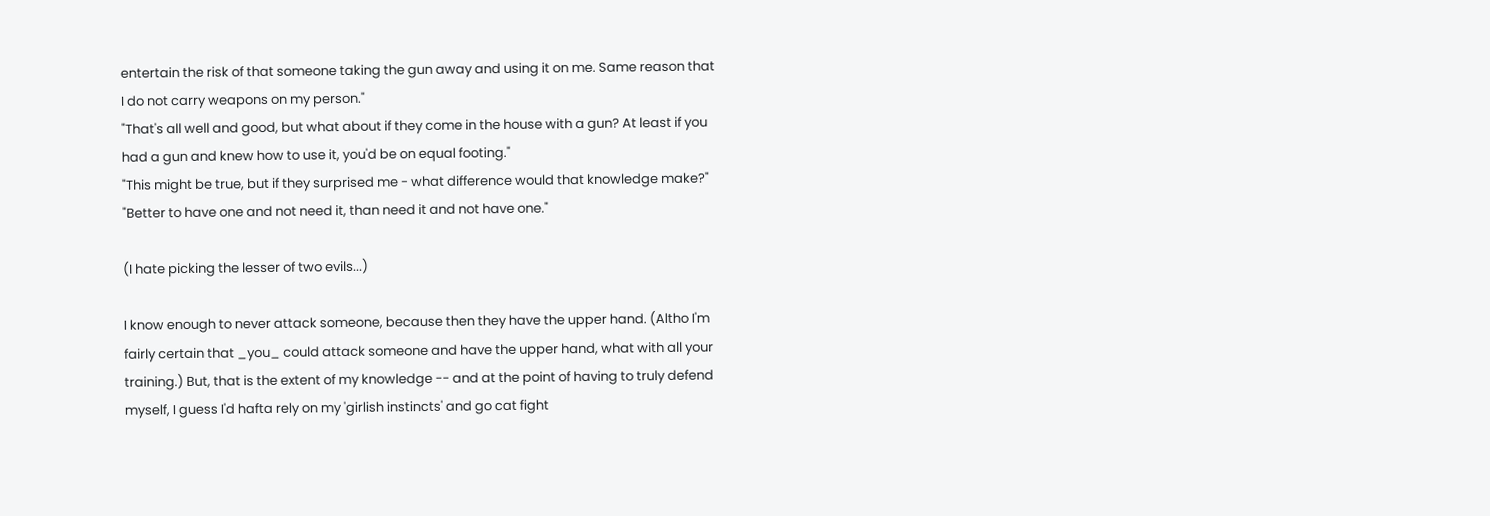entertain the risk of that someone taking the gun away and using it on me. Same reason that I do not carry weapons on my person."
"That's all well and good, but what about if they come in the house with a gun? At least if you had a gun and knew how to use it, you'd be on equal footing."
"This might be true, but if they surprised me - what difference would that knowledge make?"
"Better to have one and not need it, than need it and not have one."

(I hate picking the lesser of two evils...)

I know enough to never attack someone, because then they have the upper hand. (Altho I'm fairly certain that _you_ could attack someone and have the upper hand, what with all your training.) But, that is the extent of my knowledge -- and at the point of having to truly defend myself, I guess I'd hafta rely on my 'girlish instincts' and go cat fight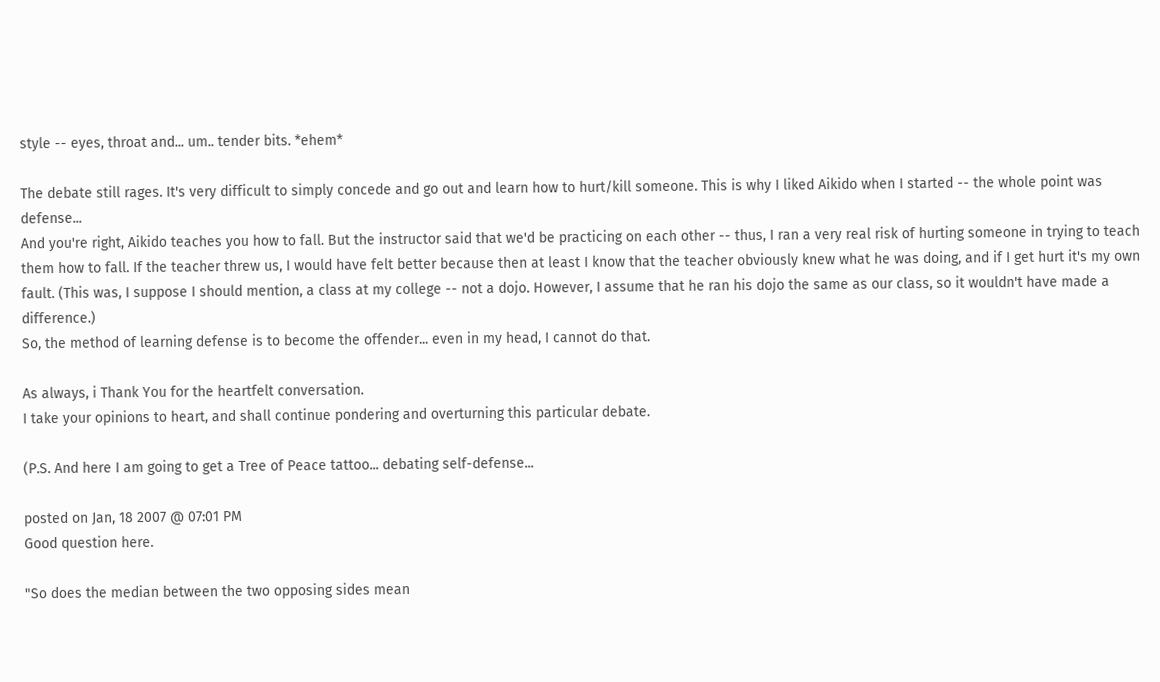style -- eyes, throat and... um.. tender bits. *ehem*

The debate still rages. It's very difficult to simply concede and go out and learn how to hurt/kill someone. This is why I liked Aikido when I started -- the whole point was defense...
And you're right, Aikido teaches you how to fall. But the instructor said that we'd be practicing on each other -- thus, I ran a very real risk of hurting someone in trying to teach them how to fall. If the teacher threw us, I would have felt better because then at least I know that the teacher obviously knew what he was doing, and if I get hurt it's my own fault. (This was, I suppose I should mention, a class at my college -- not a dojo. However, I assume that he ran his dojo the same as our class, so it wouldn't have made a difference.)
So, the method of learning defense is to become the offender... even in my head, I cannot do that.

As always, i Thank You for the heartfelt conversation.
I take your opinions to heart, and shall continue pondering and overturning this particular debate.

(P.S. And here I am going to get a Tree of Peace tattoo... debating self-defense...

posted on Jan, 18 2007 @ 07:01 PM
Good question here.

"So does the median between the two opposing sides mean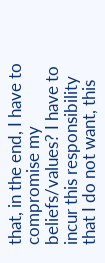that, in the end, I have to compromise my beliefs/values? I have to incur this responsibility that I do not want, this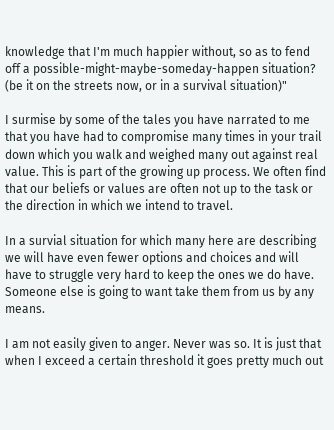knowledge that I'm much happier without, so as to fend off a possible-might-maybe-someday-happen situation? (be it on the streets now, or in a survival situation)"

I surmise by some of the tales you have narrated to me that you have had to compromise many times in your trail down which you walk and weighed many out against real value. This is part of the growing up process. We often find that our beliefs or values are often not up to the task or the direction in which we intend to travel.

In a survial situation for which many here are describing we will have even fewer options and choices and will have to struggle very hard to keep the ones we do have. Someone else is going to want take them from us by any means.

I am not easily given to anger. Never was so. It is just that when I exceed a certain threshold it goes pretty much out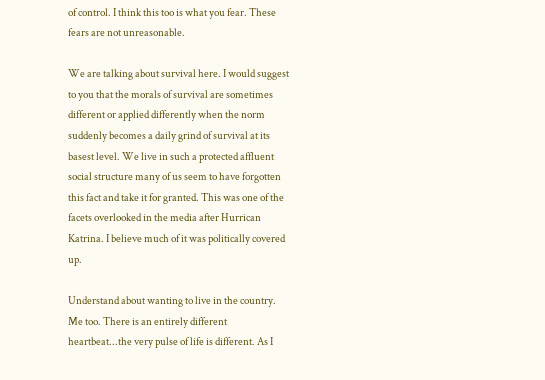of control. I think this too is what you fear. These fears are not unreasonable.

We are talking about survival here. I would suggest to you that the morals of survival are sometimes different or applied differently when the norm suddenly becomes a daily grind of survival at its basest level. We live in such a protected affluent social structure many of us seem to have forgotten this fact and take it for granted. This was one of the facets overlooked in the media after Hurrican Katrina. I believe much of it was politically covered up.

Understand about wanting to live in the country. Me too. There is an entirely different heartbeat...the very pulse of life is different. As I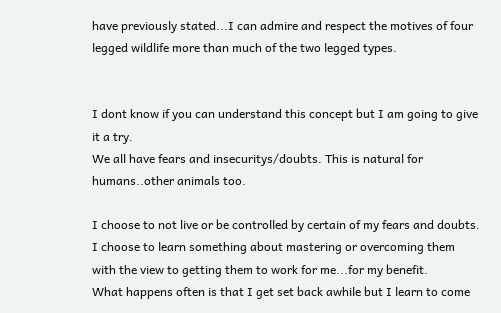have previously stated...I can admire and respect the motives of four legged wildlife more than much of the two legged types.


I dont know if you can understand this concept but I am going to give it a try.
We all have fears and insecuritys/doubts. This is natural for humans..other animals too.

I choose to not live or be controlled by certain of my fears and doubts.
I choose to learn something about mastering or overcoming them with the view to getting them to work for me...for my benefit.
What happens often is that I get set back awhile but I learn to come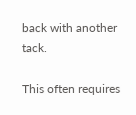back with another tack.

This often requires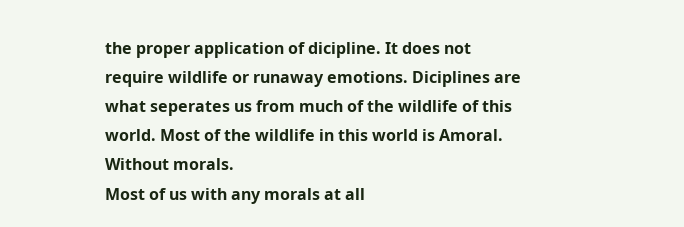the proper application of dicipline. It does not require wildlife or runaway emotions. Diciplines are what seperates us from much of the wildlife of this world. Most of the wildlife in this world is Amoral. Without morals.
Most of us with any morals at all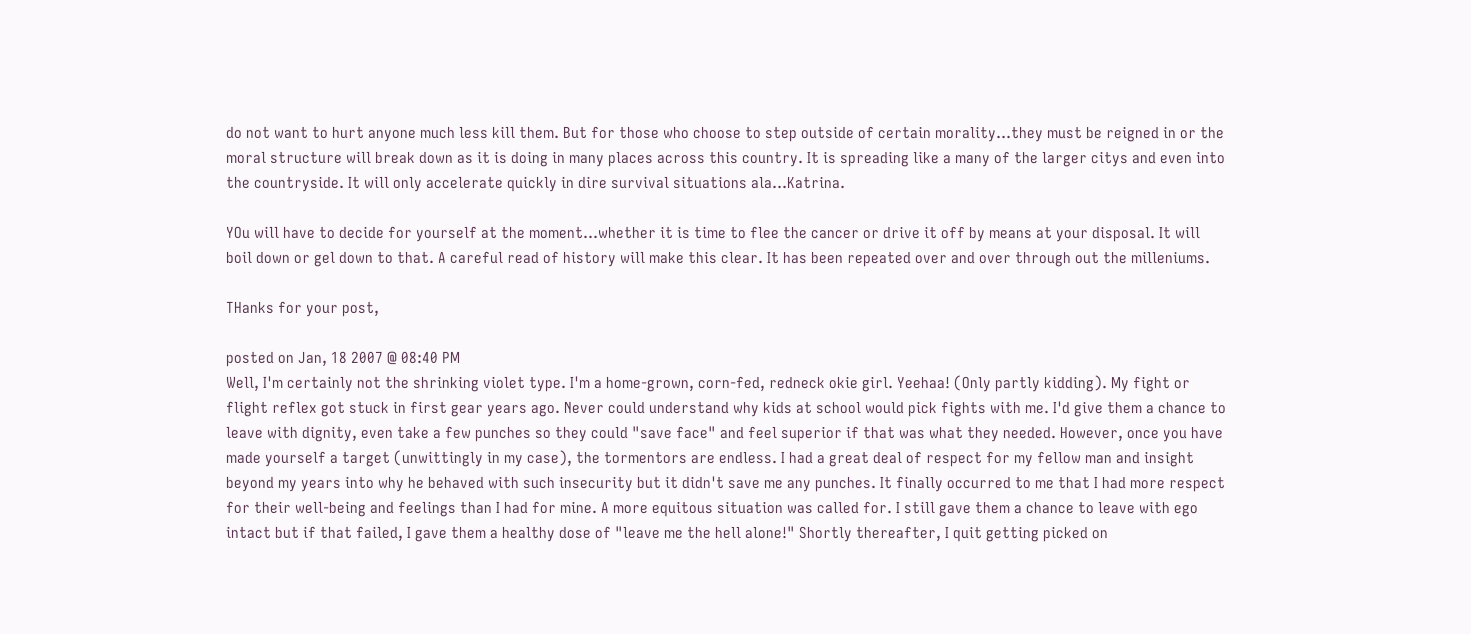do not want to hurt anyone much less kill them. But for those who choose to step outside of certain morality...they must be reigned in or the moral structure will break down as it is doing in many places across this country. It is spreading like a many of the larger citys and even into the countryside. It will only accelerate quickly in dire survival situations ala...Katrina.

YOu will have to decide for yourself at the moment...whether it is time to flee the cancer or drive it off by means at your disposal. It will boil down or gel down to that. A careful read of history will make this clear. It has been repeated over and over through out the milleniums.

THanks for your post,

posted on Jan, 18 2007 @ 08:40 PM
Well, I'm certainly not the shrinking violet type. I'm a home-grown, corn-fed, redneck okie girl. Yeehaa! (Only partly kidding). My fight or flight reflex got stuck in first gear years ago. Never could understand why kids at school would pick fights with me. I'd give them a chance to leave with dignity, even take a few punches so they could "save face" and feel superior if that was what they needed. However, once you have made yourself a target (unwittingly in my case), the tormentors are endless. I had a great deal of respect for my fellow man and insight beyond my years into why he behaved with such insecurity but it didn't save me any punches. It finally occurred to me that I had more respect for their well-being and feelings than I had for mine. A more equitous situation was called for. I still gave them a chance to leave with ego intact but if that failed, I gave them a healthy dose of "leave me the hell alone!" Shortly thereafter, I quit getting picked on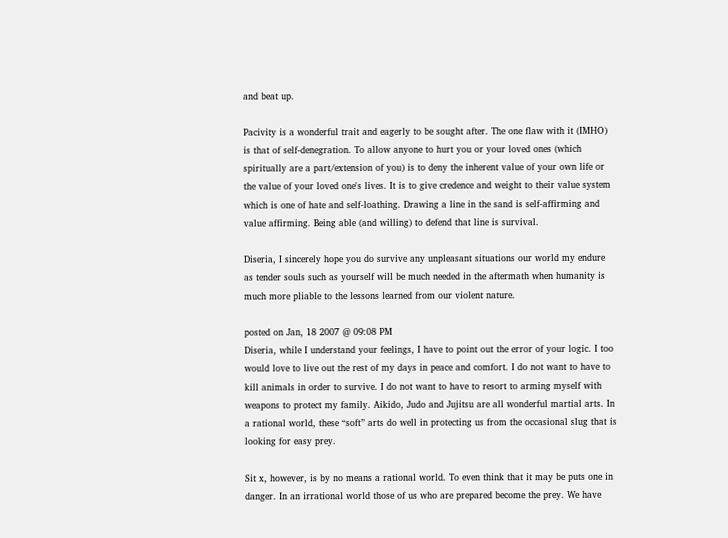and beat up.

Pacivity is a wonderful trait and eagerly to be sought after. The one flaw with it (IMHO) is that of self-denegration. To allow anyone to hurt you or your loved ones (which spiritually are a part/extension of you) is to deny the inherent value of your own life or the value of your loved one's lives. It is to give credence and weight to their value system which is one of hate and self-loathing. Drawing a line in the sand is self-affirming and value affirming. Being able (and willing) to defend that line is survival.

Diseria, I sincerely hope you do survive any unpleasant situations our world my endure as tender souls such as yourself will be much needed in the aftermath when humanity is much more pliable to the lessons learned from our violent nature.

posted on Jan, 18 2007 @ 09:08 PM
Diseria, while I understand your feelings, I have to point out the error of your logic. I too would love to live out the rest of my days in peace and comfort. I do not want to have to kill animals in order to survive. I do not want to have to resort to arming myself with weapons to protect my family. Aikido, Judo and Jujitsu are all wonderful martial arts. In a rational world, these “soft” arts do well in protecting us from the occasional slug that is looking for easy prey.

Sit x, however, is by no means a rational world. To even think that it may be puts one in danger. In an irrational world those of us who are prepared become the prey. We have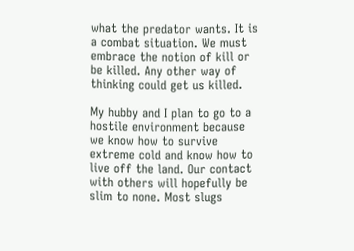what the predator wants. It is a combat situation. We must embrace the notion of kill or be killed. Any other way of thinking could get us killed.

My hubby and I plan to go to a hostile environment because we know how to survive extreme cold and know how to live off the land. Our contact with others will hopefully be slim to none. Most slugs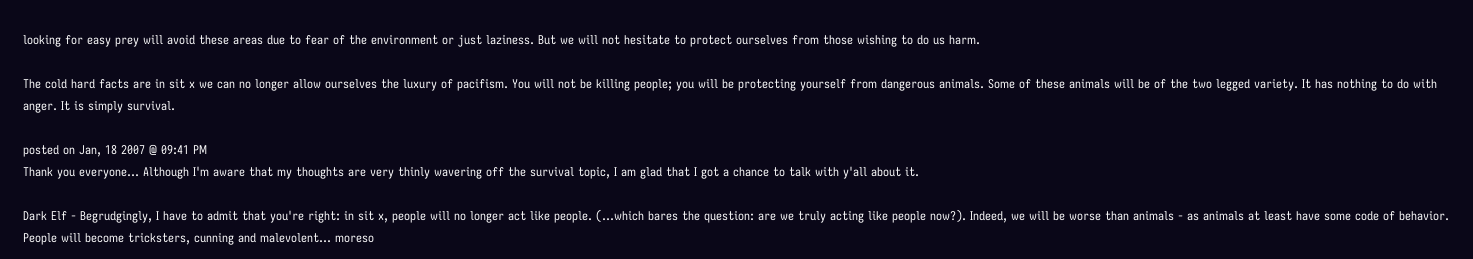looking for easy prey will avoid these areas due to fear of the environment or just laziness. But we will not hesitate to protect ourselves from those wishing to do us harm.

The cold hard facts are in sit x we can no longer allow ourselves the luxury of pacifism. You will not be killing people; you will be protecting yourself from dangerous animals. Some of these animals will be of the two legged variety. It has nothing to do with anger. It is simply survival.

posted on Jan, 18 2007 @ 09:41 PM
Thank you everyone... Although I'm aware that my thoughts are very thinly wavering off the survival topic, I am glad that I got a chance to talk with y'all about it.

Dark Elf - Begrudgingly, I have to admit that you're right: in sit x, people will no longer act like people. (...which bares the question: are we truly acting like people now?). Indeed, we will be worse than animals - as animals at least have some code of behavior. People will become tricksters, cunning and malevolent... moreso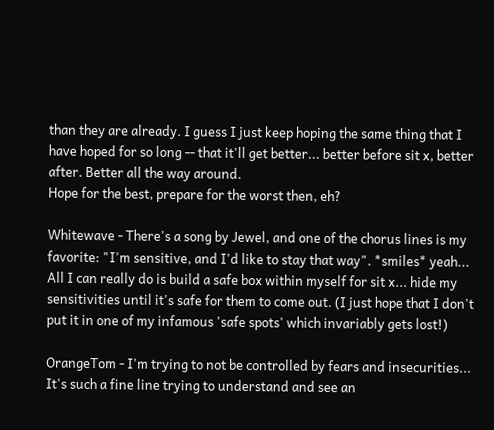than they are already. I guess I just keep hoping the same thing that I have hoped for so long -- that it'll get better... better before sit x, better after. Better all the way around.
Hope for the best, prepare for the worst then, eh?

Whitewave - There's a song by Jewel, and one of the chorus lines is my favorite: "I'm sensitive, and I'd like to stay that way". *smiles* yeah...
All I can really do is build a safe box within myself for sit x... hide my sensitivities until it's safe for them to come out. (I just hope that I don't put it in one of my infamous 'safe spots' which invariably gets lost!)

OrangeTom - I'm trying to not be controlled by fears and insecurities... It's such a fine line trying to understand and see an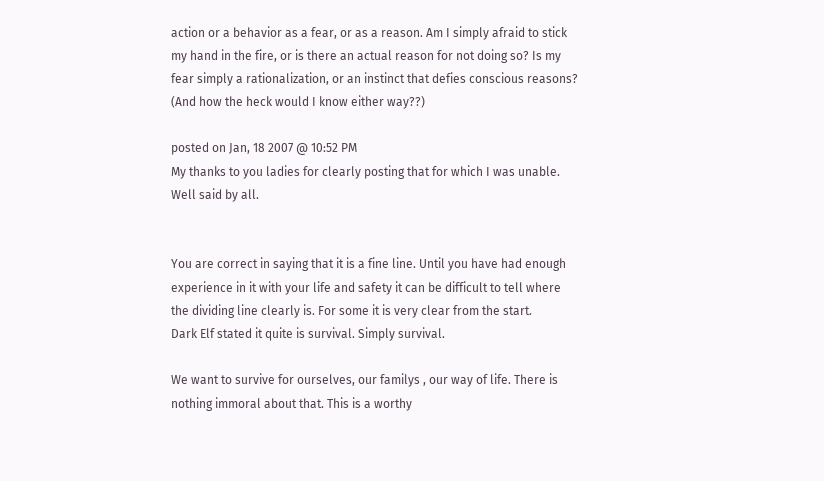action or a behavior as a fear, or as a reason. Am I simply afraid to stick my hand in the fire, or is there an actual reason for not doing so? Is my fear simply a rationalization, or an instinct that defies conscious reasons? (And how the heck would I know either way??)

posted on Jan, 18 2007 @ 10:52 PM
My thanks to you ladies for clearly posting that for which I was unable.
Well said by all.


You are correct in saying that it is a fine line. Until you have had enough experience in it with your life and safety it can be difficult to tell where the dividing line clearly is. For some it is very clear from the start.
Dark Elf stated it quite is survival. Simply survival.

We want to survive for ourselves, our familys , our way of life. There is nothing immoral about that. This is a worthy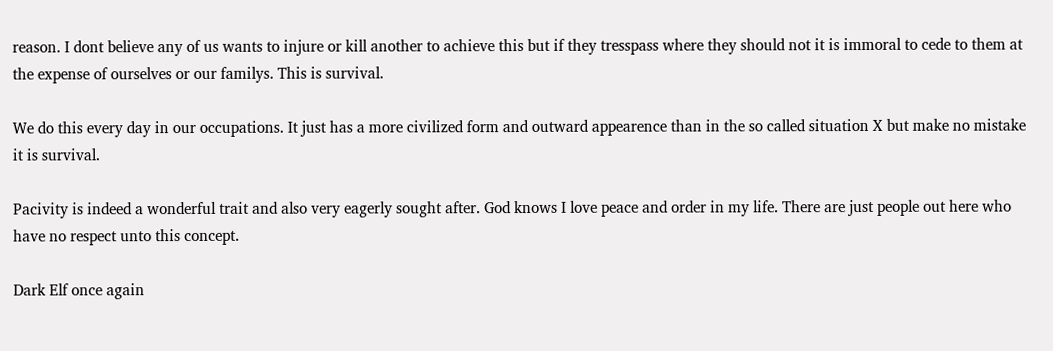reason. I dont believe any of us wants to injure or kill another to achieve this but if they tresspass where they should not it is immoral to cede to them at the expense of ourselves or our familys. This is survival.

We do this every day in our occupations. It just has a more civilized form and outward appearence than in the so called situation X but make no mistake it is survival.

Pacivity is indeed a wonderful trait and also very eagerly sought after. God knows I love peace and order in my life. There are just people out here who have no respect unto this concept.

Dark Elf once again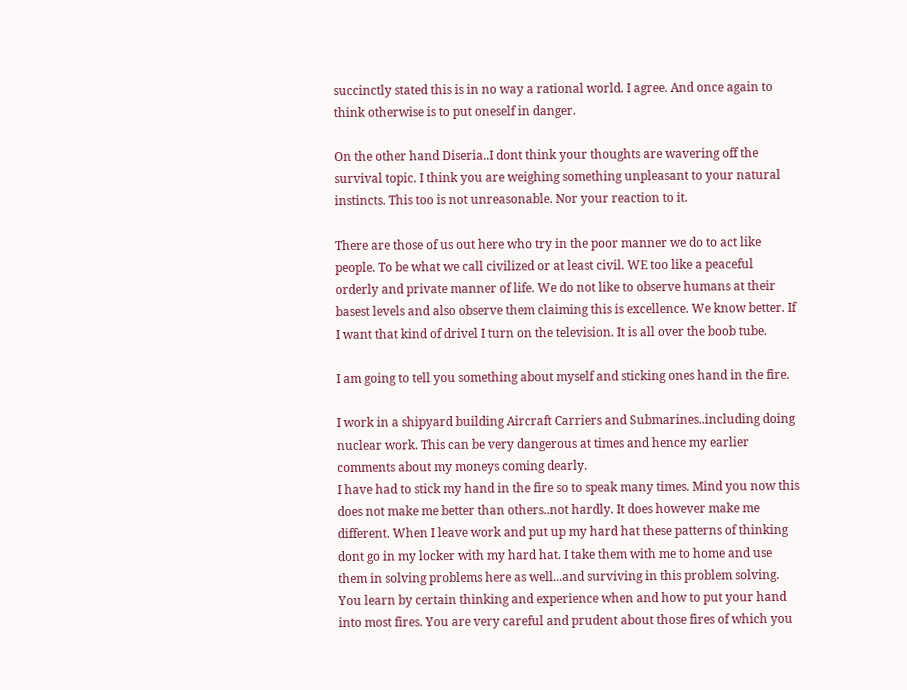succinctly stated this is in no way a rational world. I agree. And once again to think otherwise is to put oneself in danger.

On the other hand Diseria..I dont think your thoughts are wavering off the survival topic. I think you are weighing something unpleasant to your natural instincts. This too is not unreasonable. Nor your reaction to it.

There are those of us out here who try in the poor manner we do to act like people. To be what we call civilized or at least civil. WE too like a peaceful orderly and private manner of life. We do not like to observe humans at their basest levels and also observe them claiming this is excellence. We know better. If I want that kind of drivel I turn on the television. It is all over the boob tube.

I am going to tell you something about myself and sticking ones hand in the fire.

I work in a shipyard building Aircraft Carriers and Submarines..including doing nuclear work. This can be very dangerous at times and hence my earlier comments about my moneys coming dearly.
I have had to stick my hand in the fire so to speak many times. Mind you now this does not make me better than others..not hardly. It does however make me different. When I leave work and put up my hard hat these patterns of thinking dont go in my locker with my hard hat. I take them with me to home and use them in solving problems here as well...and surviving in this problem solving.
You learn by certain thinking and experience when and how to put your hand into most fires. You are very careful and prudent about those fires of which you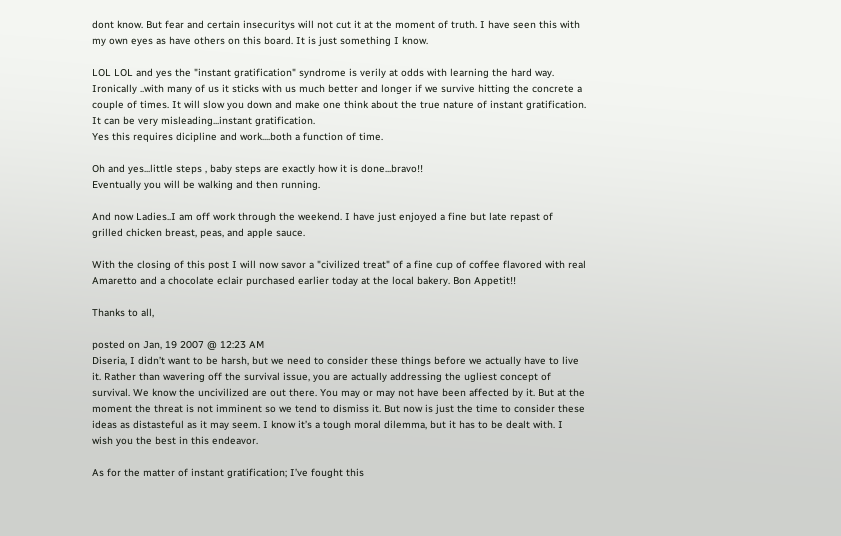dont know. But fear and certain insecuritys will not cut it at the moment of truth. I have seen this with my own eyes as have others on this board. It is just something I know.

LOL LOL and yes the "instant gratification" syndrome is verily at odds with learning the hard way. Ironically ..with many of us it sticks with us much better and longer if we survive hitting the concrete a couple of times. It will slow you down and make one think about the true nature of instant gratification. It can be very misleading...instant gratification.
Yes this requires dicipline and work....both a function of time.

Oh and yes...little steps , baby steps are exactly how it is done...bravo!!
Eventually you will be walking and then running.

And now Ladies..I am off work through the weekend. I have just enjoyed a fine but late repast of grilled chicken breast, peas, and apple sauce.

With the closing of this post I will now savor a "civilized treat" of a fine cup of coffee flavored with real Amaretto and a chocolate eclair purchased earlier today at the local bakery. Bon Appetit!!

Thanks to all,

posted on Jan, 19 2007 @ 12:23 AM
Diseria, I didn’t want to be harsh, but we need to consider these things before we actually have to live it. Rather than wavering off the survival issue, you are actually addressing the ugliest concept of survival. We know the uncivilized are out there. You may or may not have been affected by it. But at the moment the threat is not imminent so we tend to dismiss it. But now is just the time to consider these ideas as distasteful as it may seem. I know it’s a tough moral dilemma, but it has to be dealt with. I wish you the best in this endeavor.

As for the matter of instant gratification; I’ve fought this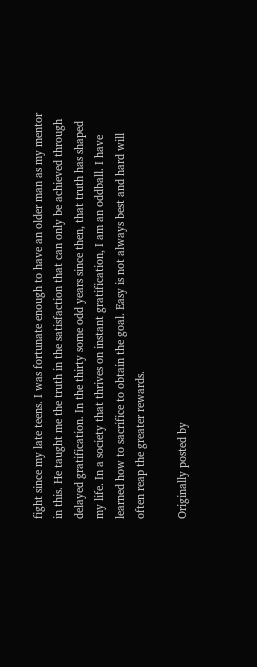fight since my late teens. I was fortunate enough to have an older man as my mentor in this. He taught me the truth in the satisfaction that can only be achieved through delayed gratification. In the thirty some odd years since then, that truth has shaped my life. In a society that thrives on instant gratification, I am an oddball. I have learned how to sacrifice to obtain the goal. Easy is not always best and hard will often reap the greater rewards.

Originally posted by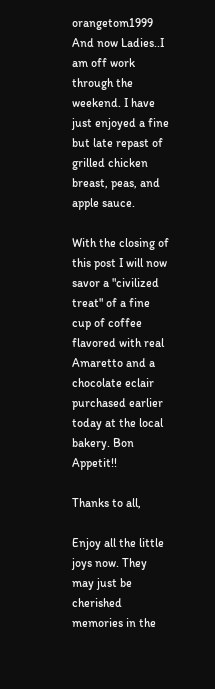orangetom1999
And now Ladies..I am off work through the weekend. I have just enjoyed a fine but late repast of grilled chicken breast, peas, and apple sauce.

With the closing of this post I will now savor a "civilized treat" of a fine cup of coffee flavored with real Amaretto and a chocolate eclair purchased earlier today at the local bakery. Bon Appetit!!

Thanks to all,

Enjoy all the little joys now. They may just be cherished memories in the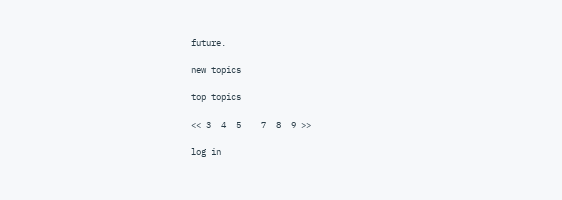future.

new topics

top topics

<< 3  4  5    7  8  9 >>

log in